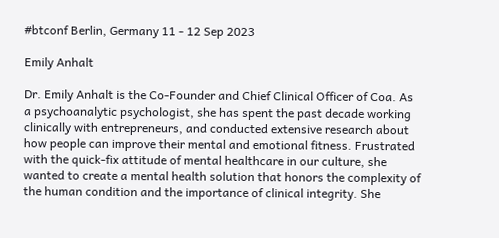#btconf Berlin, Germany 11 - 12 Sep 2023

Emily Anhalt

Dr. Emily Anhalt is the Co-Founder and Chief Clinical Officer of Coa. As a psychoanalytic psychologist, she has spent the past decade working clinically with entrepreneurs, and conducted extensive research about how people can improve their mental and emotional fitness. Frustrated with the quick-fix attitude of mental healthcare in our culture, she wanted to create a mental health solution that honors the complexity of the human condition and the importance of clinical integrity. She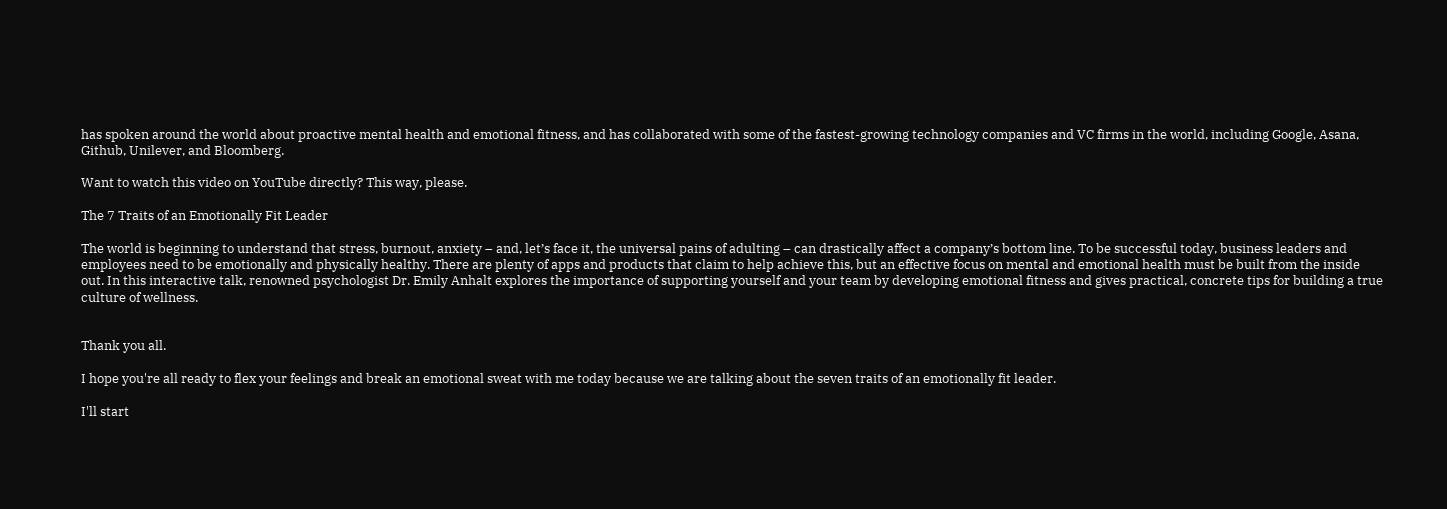has spoken around the world about proactive mental health and emotional fitness, and has collaborated with some of the fastest-growing technology companies and VC firms in the world, including Google, Asana, Github, Unilever, and Bloomberg.

Want to watch this video on YouTube directly? This way, please.

The 7 Traits of an Emotionally Fit Leader

The world is beginning to understand that stress, burnout, anxiety – and, let’s face it, the universal pains of adulting – can drastically affect a company’s bottom line. To be successful today, business leaders and employees need to be emotionally and physically healthy. There are plenty of apps and products that claim to help achieve this, but an effective focus on mental and emotional health must be built from the inside out. In this interactive talk, renowned psychologist Dr. Emily Anhalt explores the importance of supporting yourself and your team by developing emotional fitness and gives practical, concrete tips for building a true culture of wellness.


Thank you all.

I hope you're all ready to flex your feelings and break an emotional sweat with me today because we are talking about the seven traits of an emotionally fit leader.

I'll start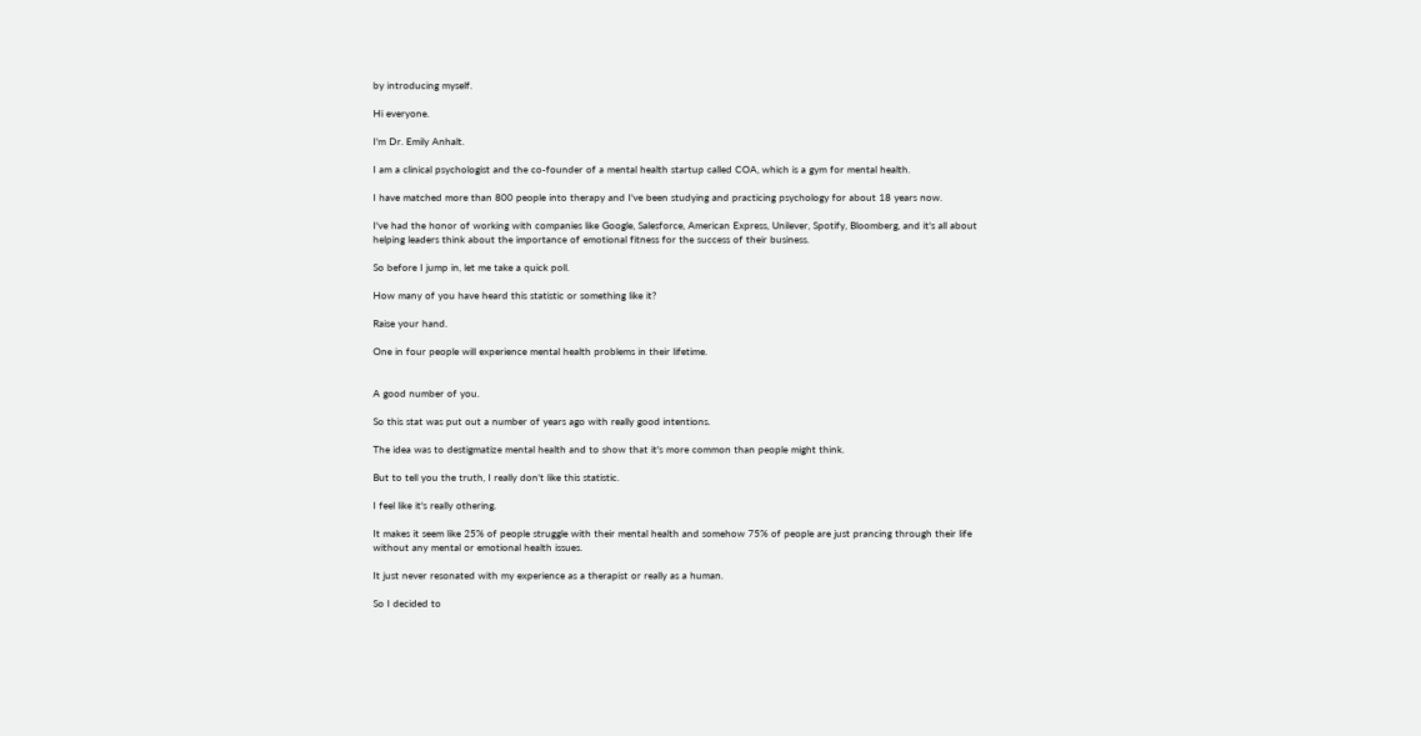by introducing myself.

Hi everyone.

I'm Dr. Emily Anhalt.

I am a clinical psychologist and the co-founder of a mental health startup called COA, which is a gym for mental health.

I have matched more than 800 people into therapy and I've been studying and practicing psychology for about 18 years now.

I've had the honor of working with companies like Google, Salesforce, American Express, Unilever, Spotify, Bloomberg, and it's all about helping leaders think about the importance of emotional fitness for the success of their business.

So before I jump in, let me take a quick poll.

How many of you have heard this statistic or something like it?

Raise your hand.

One in four people will experience mental health problems in their lifetime.


A good number of you.

So this stat was put out a number of years ago with really good intentions.

The idea was to destigmatize mental health and to show that it's more common than people might think.

But to tell you the truth, I really don't like this statistic.

I feel like it's really othering.

It makes it seem like 25% of people struggle with their mental health and somehow 75% of people are just prancing through their life without any mental or emotional health issues.

It just never resonated with my experience as a therapist or really as a human.

So I decided to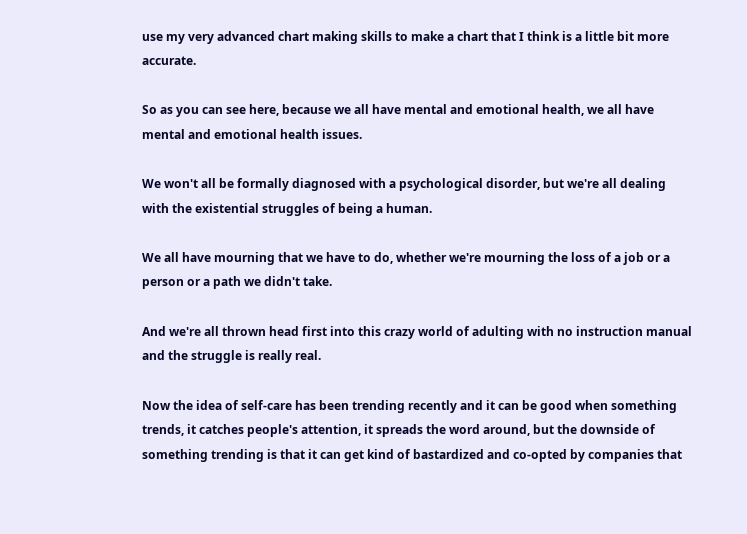use my very advanced chart making skills to make a chart that I think is a little bit more accurate.

So as you can see here, because we all have mental and emotional health, we all have mental and emotional health issues.

We won't all be formally diagnosed with a psychological disorder, but we're all dealing with the existential struggles of being a human.

We all have mourning that we have to do, whether we're mourning the loss of a job or a person or a path we didn't take.

And we're all thrown head first into this crazy world of adulting with no instruction manual and the struggle is really real.

Now the idea of self-care has been trending recently and it can be good when something trends, it catches people's attention, it spreads the word around, but the downside of something trending is that it can get kind of bastardized and co-opted by companies that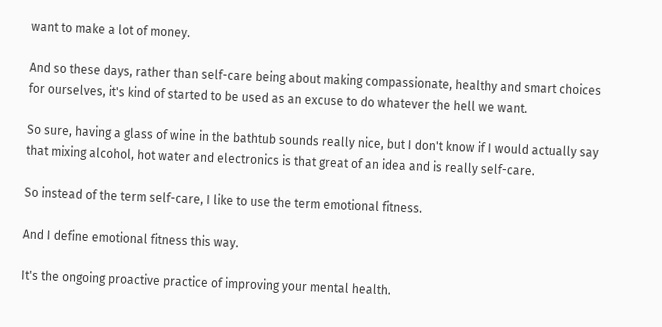want to make a lot of money.

And so these days, rather than self-care being about making compassionate, healthy and smart choices for ourselves, it's kind of started to be used as an excuse to do whatever the hell we want.

So sure, having a glass of wine in the bathtub sounds really nice, but I don't know if I would actually say that mixing alcohol, hot water and electronics is that great of an idea and is really self-care.

So instead of the term self-care, I like to use the term emotional fitness.

And I define emotional fitness this way.

It's the ongoing proactive practice of improving your mental health.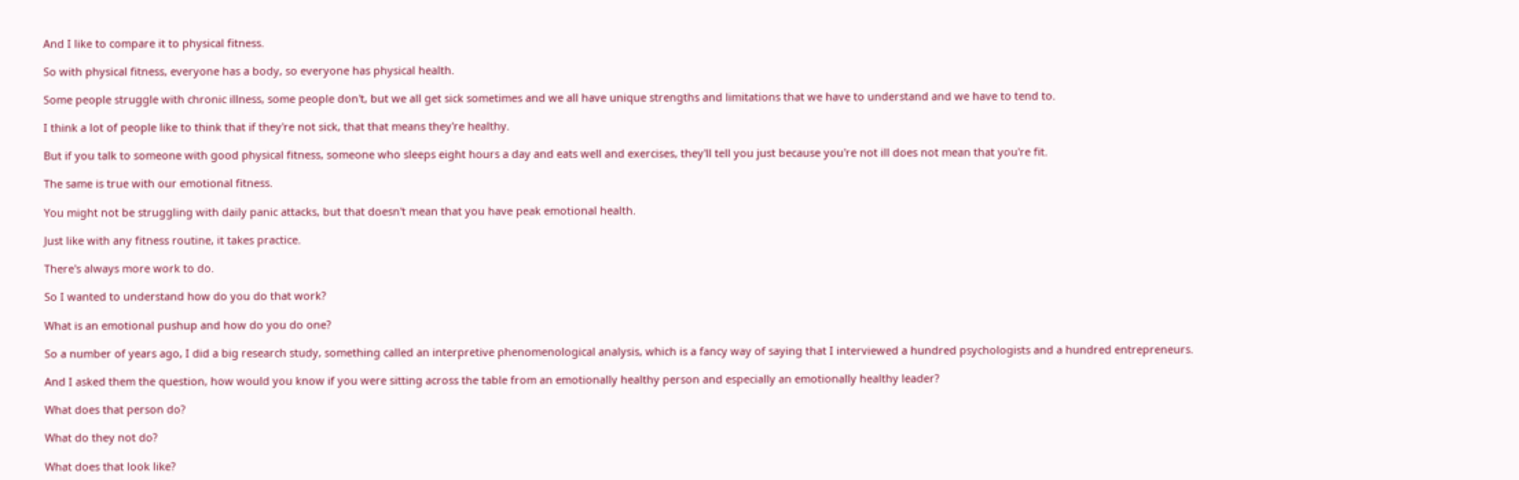And I like to compare it to physical fitness.

So with physical fitness, everyone has a body, so everyone has physical health.

Some people struggle with chronic illness, some people don't, but we all get sick sometimes and we all have unique strengths and limitations that we have to understand and we have to tend to.

I think a lot of people like to think that if they're not sick, that that means they're healthy.

But if you talk to someone with good physical fitness, someone who sleeps eight hours a day and eats well and exercises, they'll tell you just because you're not ill does not mean that you're fit.

The same is true with our emotional fitness.

You might not be struggling with daily panic attacks, but that doesn't mean that you have peak emotional health.

Just like with any fitness routine, it takes practice.

There's always more work to do.

So I wanted to understand how do you do that work?

What is an emotional pushup and how do you do one?

So a number of years ago, I did a big research study, something called an interpretive phenomenological analysis, which is a fancy way of saying that I interviewed a hundred psychologists and a hundred entrepreneurs.

And I asked them the question, how would you know if you were sitting across the table from an emotionally healthy person and especially an emotionally healthy leader?

What does that person do?

What do they not do?

What does that look like?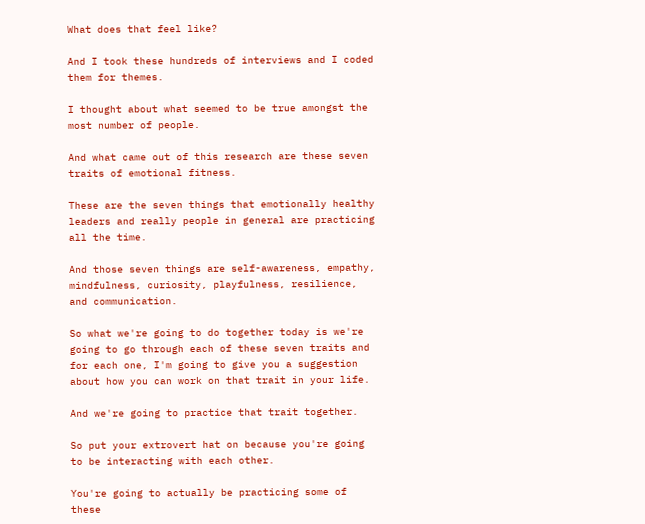What does that feel like?

And I took these hundreds of interviews and I coded them for themes.

I thought about what seemed to be true amongst the most number of people.

And what came out of this research are these seven traits of emotional fitness.

These are the seven things that emotionally healthy leaders and really people in general are practicing all the time.

And those seven things are self-awareness, empathy, mindfulness, curiosity, playfulness, resilience, and communication.

So what we're going to do together today is we're going to go through each of these seven traits and for each one, I'm going to give you a suggestion about how you can work on that trait in your life.

And we're going to practice that trait together.

So put your extrovert hat on because you're going to be interacting with each other.

You're going to actually be practicing some of these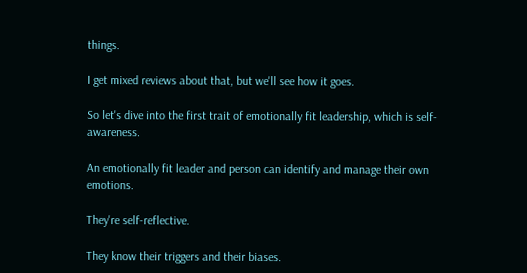things.

I get mixed reviews about that, but we'll see how it goes.

So let's dive into the first trait of emotionally fit leadership, which is self-awareness.

An emotionally fit leader and person can identify and manage their own emotions.

They're self-reflective.

They know their triggers and their biases.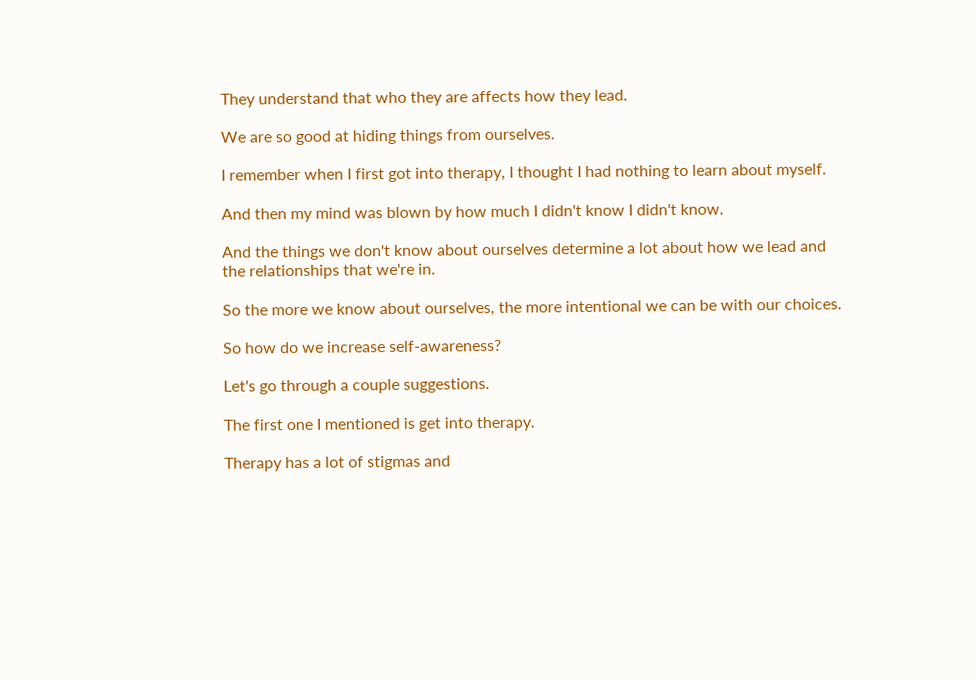They understand that who they are affects how they lead.

We are so good at hiding things from ourselves.

I remember when I first got into therapy, I thought I had nothing to learn about myself.

And then my mind was blown by how much I didn't know I didn't know.

And the things we don't know about ourselves determine a lot about how we lead and the relationships that we're in.

So the more we know about ourselves, the more intentional we can be with our choices.

So how do we increase self-awareness?

Let's go through a couple suggestions.

The first one I mentioned is get into therapy.

Therapy has a lot of stigmas and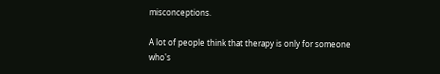misconceptions.

A lot of people think that therapy is only for someone who's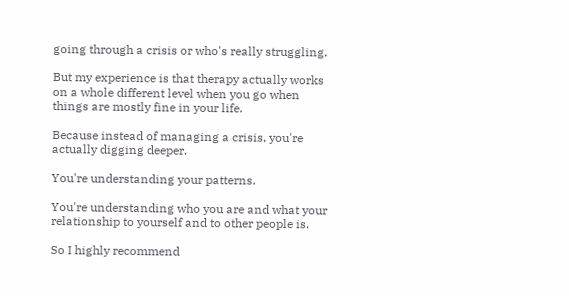going through a crisis or who's really struggling.

But my experience is that therapy actually works on a whole different level when you go when things are mostly fine in your life.

Because instead of managing a crisis, you're actually digging deeper.

You're understanding your patterns.

You're understanding who you are and what your relationship to yourself and to other people is.

So I highly recommend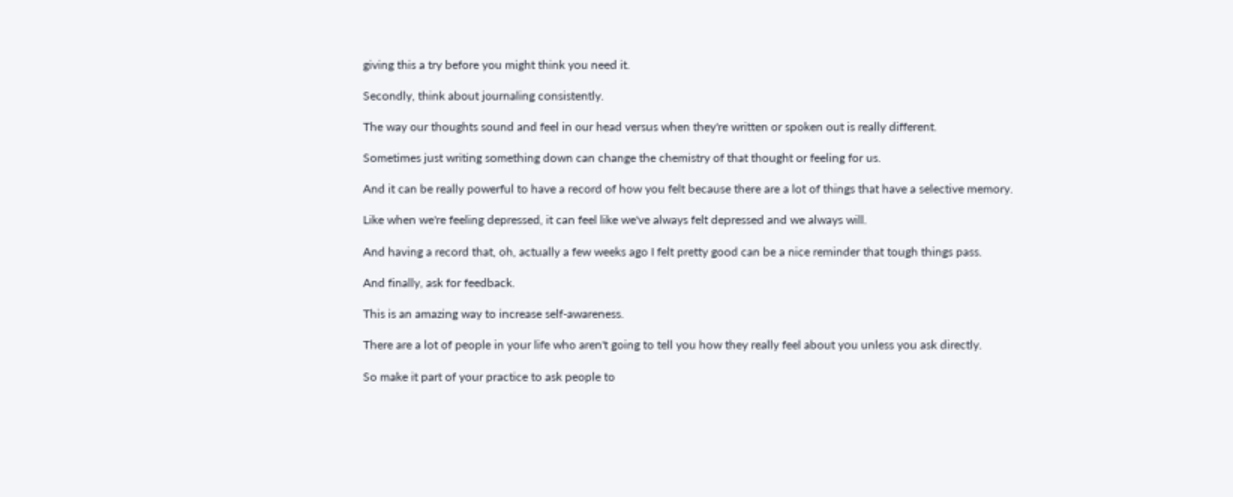giving this a try before you might think you need it.

Secondly, think about journaling consistently.

The way our thoughts sound and feel in our head versus when they're written or spoken out is really different.

Sometimes just writing something down can change the chemistry of that thought or feeling for us.

And it can be really powerful to have a record of how you felt because there are a lot of things that have a selective memory.

Like when we're feeling depressed, it can feel like we've always felt depressed and we always will.

And having a record that, oh, actually a few weeks ago I felt pretty good can be a nice reminder that tough things pass.

And finally, ask for feedback.

This is an amazing way to increase self-awareness.

There are a lot of people in your life who aren't going to tell you how they really feel about you unless you ask directly.

So make it part of your practice to ask people to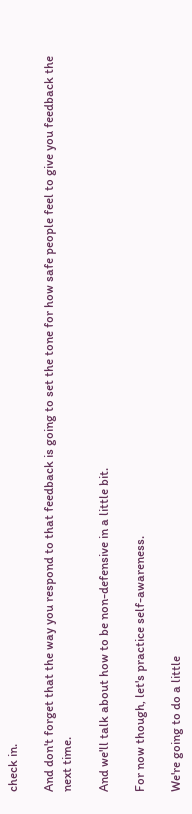check in.

And don't forget that the way you respond to that feedback is going to set the tone for how safe people feel to give you feedback the next time.

And we'll talk about how to be non-defensive in a little bit.

For now though, let's practice self-awareness.

We're going to do a little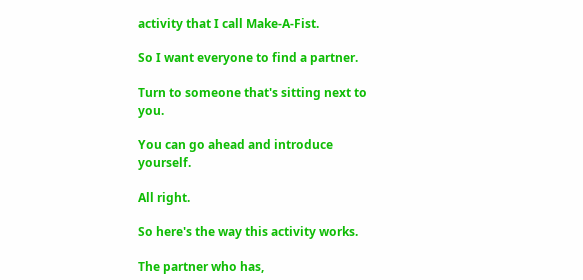activity that I call Make-A-Fist.

So I want everyone to find a partner.

Turn to someone that's sitting next to you.

You can go ahead and introduce yourself.

All right.

So here's the way this activity works.

The partner who has,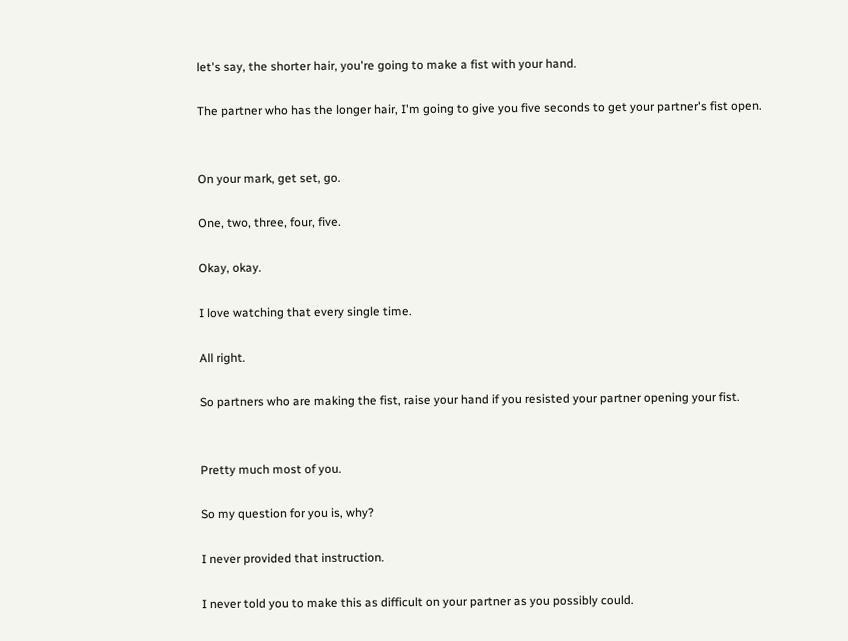let's say, the shorter hair, you're going to make a fist with your hand.

The partner who has the longer hair, I'm going to give you five seconds to get your partner's fist open.


On your mark, get set, go.

One, two, three, four, five.

Okay, okay.

I love watching that every single time.

All right.

So partners who are making the fist, raise your hand if you resisted your partner opening your fist.


Pretty much most of you.

So my question for you is, why?

I never provided that instruction.

I never told you to make this as difficult on your partner as you possibly could.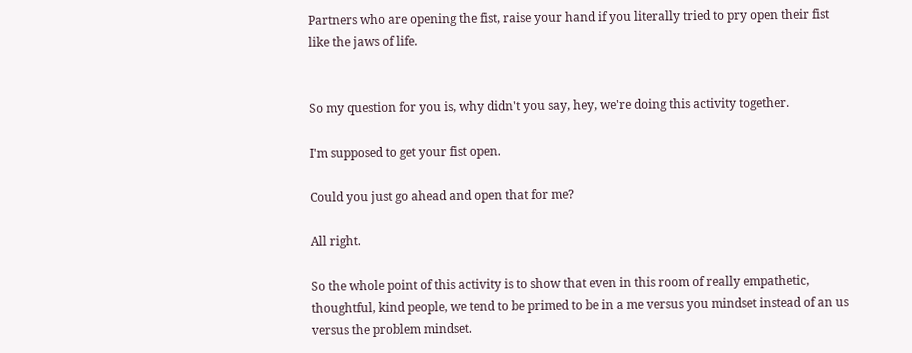Partners who are opening the fist, raise your hand if you literally tried to pry open their fist like the jaws of life.


So my question for you is, why didn't you say, hey, we're doing this activity together.

I'm supposed to get your fist open.

Could you just go ahead and open that for me?

All right.

So the whole point of this activity is to show that even in this room of really empathetic, thoughtful, kind people, we tend to be primed to be in a me versus you mindset instead of an us versus the problem mindset.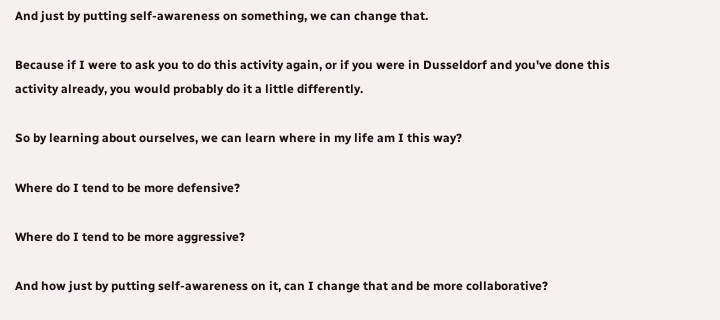And just by putting self-awareness on something, we can change that.

Because if I were to ask you to do this activity again, or if you were in Dusseldorf and you've done this activity already, you would probably do it a little differently.

So by learning about ourselves, we can learn where in my life am I this way?

Where do I tend to be more defensive?

Where do I tend to be more aggressive?

And how just by putting self-awareness on it, can I change that and be more collaborative?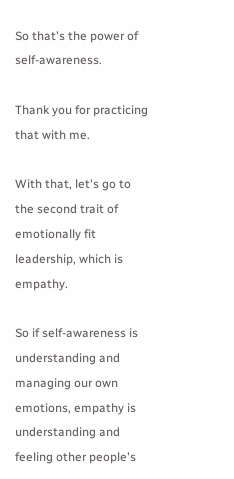So that's the power of self-awareness.

Thank you for practicing that with me.

With that, let's go to the second trait of emotionally fit leadership, which is empathy.

So if self-awareness is understanding and managing our own emotions, empathy is understanding and feeling other people's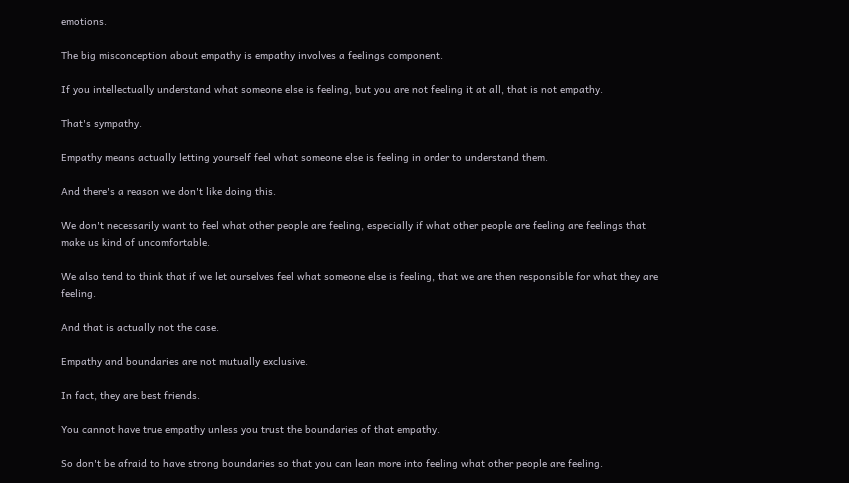emotions.

The big misconception about empathy is empathy involves a feelings component.

If you intellectually understand what someone else is feeling, but you are not feeling it at all, that is not empathy.

That's sympathy.

Empathy means actually letting yourself feel what someone else is feeling in order to understand them.

And there's a reason we don't like doing this.

We don't necessarily want to feel what other people are feeling, especially if what other people are feeling are feelings that make us kind of uncomfortable.

We also tend to think that if we let ourselves feel what someone else is feeling, that we are then responsible for what they are feeling.

And that is actually not the case.

Empathy and boundaries are not mutually exclusive.

In fact, they are best friends.

You cannot have true empathy unless you trust the boundaries of that empathy.

So don't be afraid to have strong boundaries so that you can lean more into feeling what other people are feeling.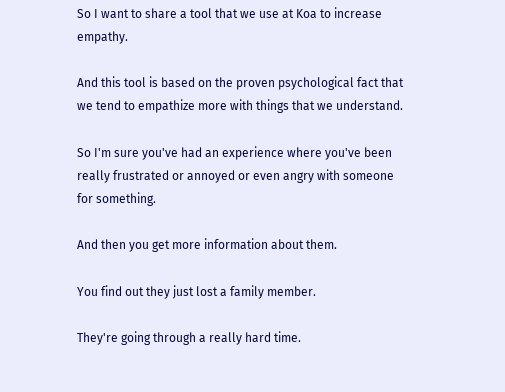So I want to share a tool that we use at Koa to increase empathy.

And this tool is based on the proven psychological fact that we tend to empathize more with things that we understand.

So I'm sure you've had an experience where you've been really frustrated or annoyed or even angry with someone for something.

And then you get more information about them.

You find out they just lost a family member.

They're going through a really hard time.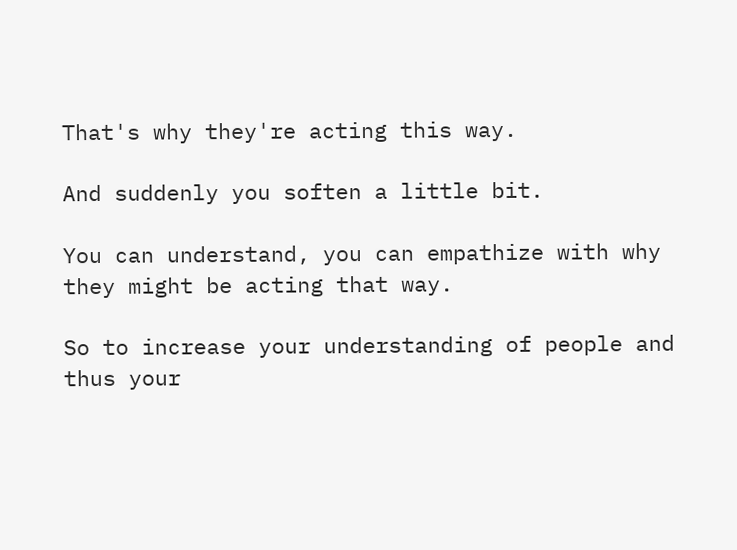That's why they're acting this way.

And suddenly you soften a little bit.

You can understand, you can empathize with why they might be acting that way.

So to increase your understanding of people and thus your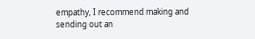empathy, I recommend making and sending out an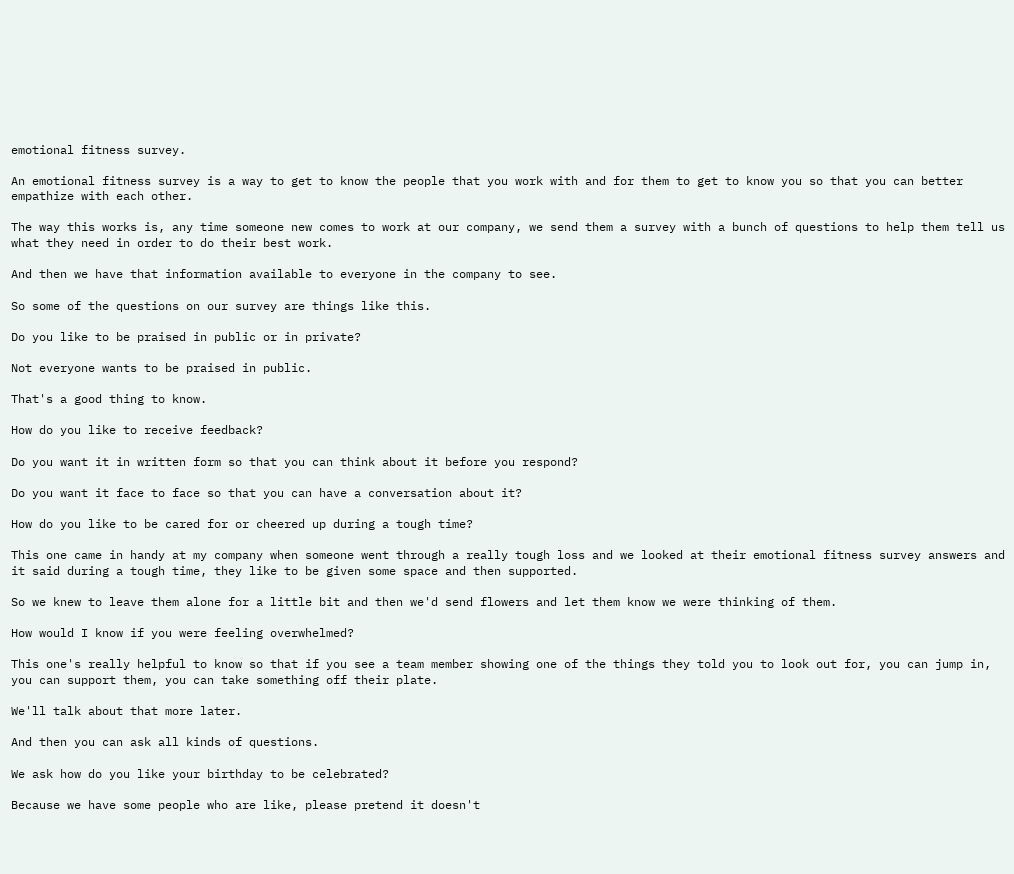emotional fitness survey.

An emotional fitness survey is a way to get to know the people that you work with and for them to get to know you so that you can better empathize with each other.

The way this works is, any time someone new comes to work at our company, we send them a survey with a bunch of questions to help them tell us what they need in order to do their best work.

And then we have that information available to everyone in the company to see.

So some of the questions on our survey are things like this.

Do you like to be praised in public or in private?

Not everyone wants to be praised in public.

That's a good thing to know.

How do you like to receive feedback?

Do you want it in written form so that you can think about it before you respond?

Do you want it face to face so that you can have a conversation about it?

How do you like to be cared for or cheered up during a tough time?

This one came in handy at my company when someone went through a really tough loss and we looked at their emotional fitness survey answers and it said during a tough time, they like to be given some space and then supported.

So we knew to leave them alone for a little bit and then we'd send flowers and let them know we were thinking of them.

How would I know if you were feeling overwhelmed?

This one's really helpful to know so that if you see a team member showing one of the things they told you to look out for, you can jump in, you can support them, you can take something off their plate.

We'll talk about that more later.

And then you can ask all kinds of questions.

We ask how do you like your birthday to be celebrated?

Because we have some people who are like, please pretend it doesn't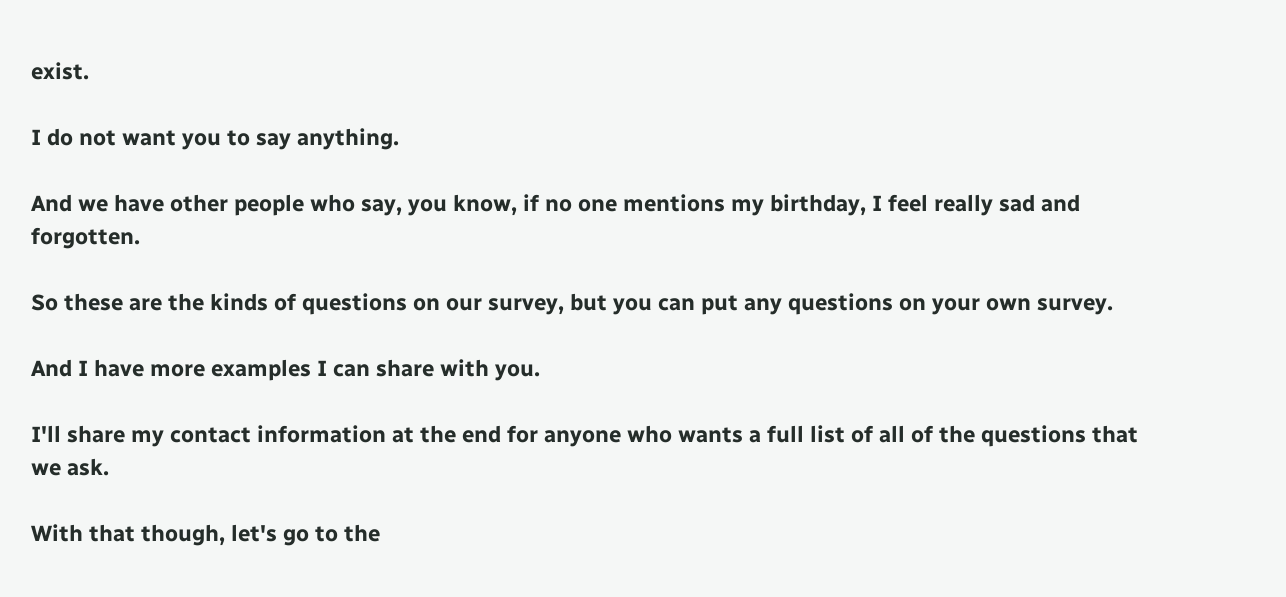exist.

I do not want you to say anything.

And we have other people who say, you know, if no one mentions my birthday, I feel really sad and forgotten.

So these are the kinds of questions on our survey, but you can put any questions on your own survey.

And I have more examples I can share with you.

I'll share my contact information at the end for anyone who wants a full list of all of the questions that we ask.

With that though, let's go to the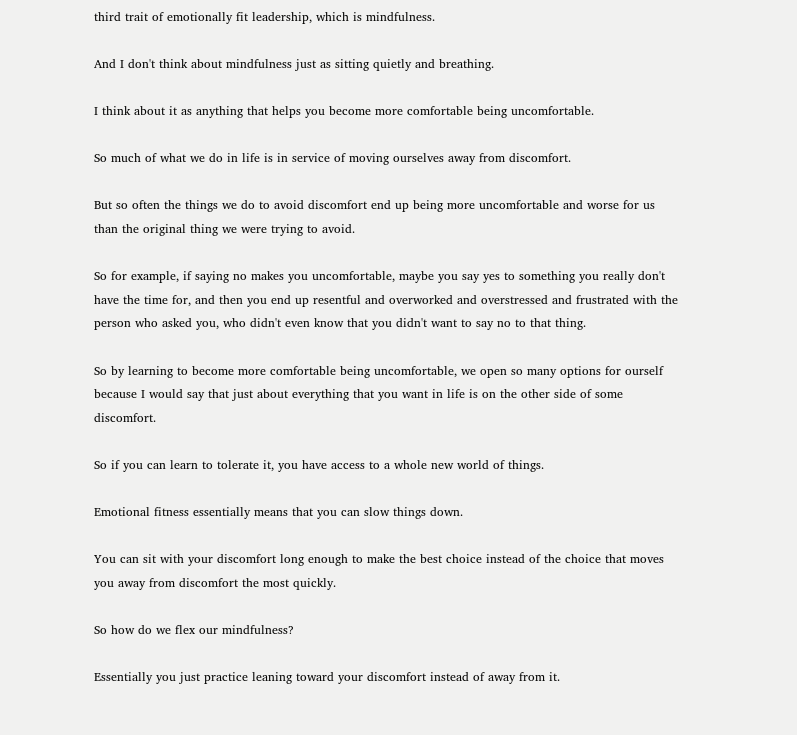third trait of emotionally fit leadership, which is mindfulness.

And I don't think about mindfulness just as sitting quietly and breathing.

I think about it as anything that helps you become more comfortable being uncomfortable.

So much of what we do in life is in service of moving ourselves away from discomfort.

But so often the things we do to avoid discomfort end up being more uncomfortable and worse for us than the original thing we were trying to avoid.

So for example, if saying no makes you uncomfortable, maybe you say yes to something you really don't have the time for, and then you end up resentful and overworked and overstressed and frustrated with the person who asked you, who didn't even know that you didn't want to say no to that thing.

So by learning to become more comfortable being uncomfortable, we open so many options for ourself because I would say that just about everything that you want in life is on the other side of some discomfort.

So if you can learn to tolerate it, you have access to a whole new world of things.

Emotional fitness essentially means that you can slow things down.

You can sit with your discomfort long enough to make the best choice instead of the choice that moves you away from discomfort the most quickly.

So how do we flex our mindfulness?

Essentially you just practice leaning toward your discomfort instead of away from it.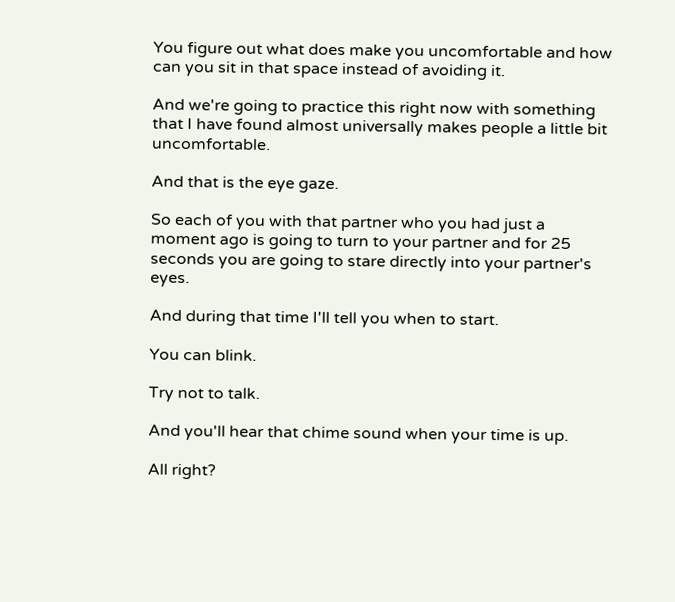You figure out what does make you uncomfortable and how can you sit in that space instead of avoiding it.

And we're going to practice this right now with something that I have found almost universally makes people a little bit uncomfortable.

And that is the eye gaze.

So each of you with that partner who you had just a moment ago is going to turn to your partner and for 25 seconds you are going to stare directly into your partner's eyes.

And during that time I'll tell you when to start.

You can blink.

Try not to talk.

And you'll hear that chime sound when your time is up.

All right?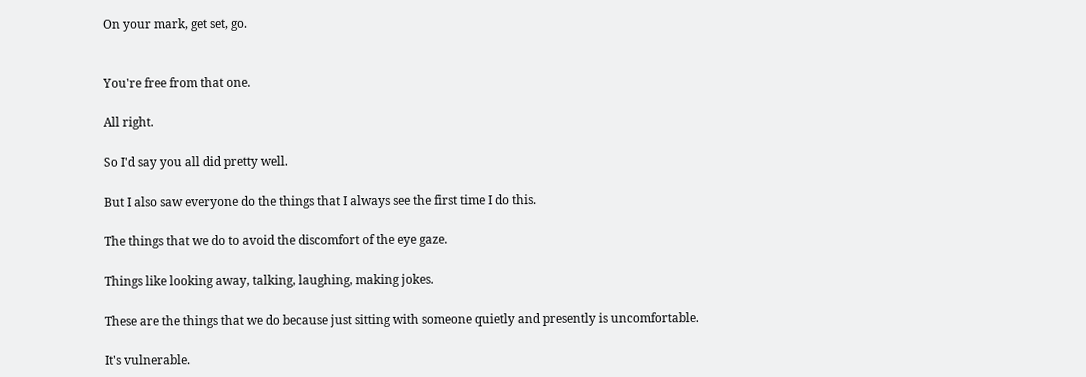On your mark, get set, go.


You're free from that one.

All right.

So I'd say you all did pretty well.

But I also saw everyone do the things that I always see the first time I do this.

The things that we do to avoid the discomfort of the eye gaze.

Things like looking away, talking, laughing, making jokes.

These are the things that we do because just sitting with someone quietly and presently is uncomfortable.

It's vulnerable.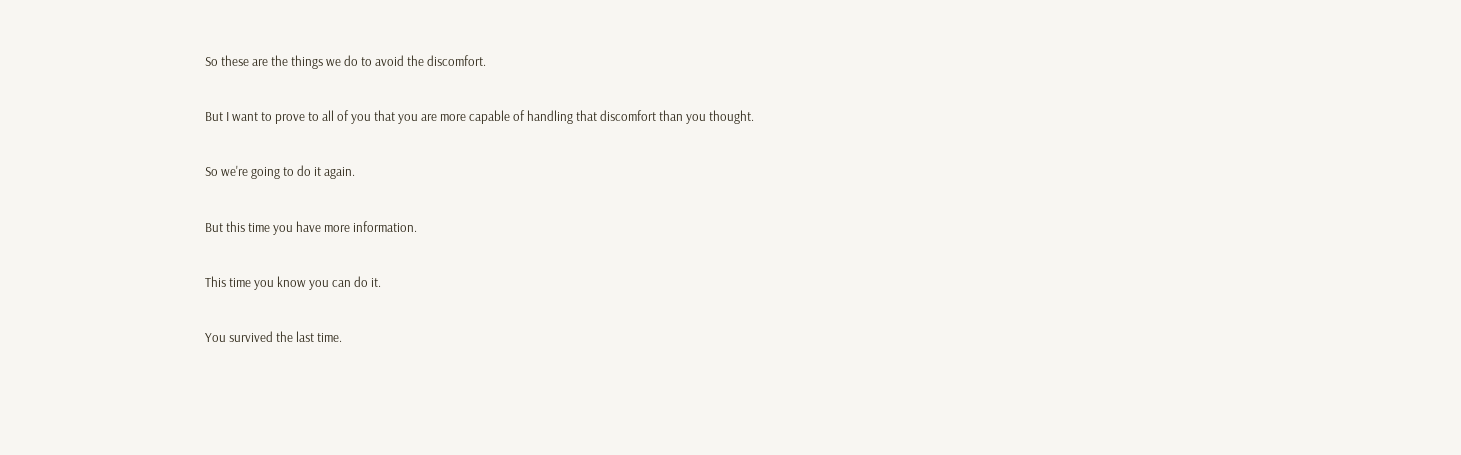So these are the things we do to avoid the discomfort.

But I want to prove to all of you that you are more capable of handling that discomfort than you thought.

So we're going to do it again.

But this time you have more information.

This time you know you can do it.

You survived the last time.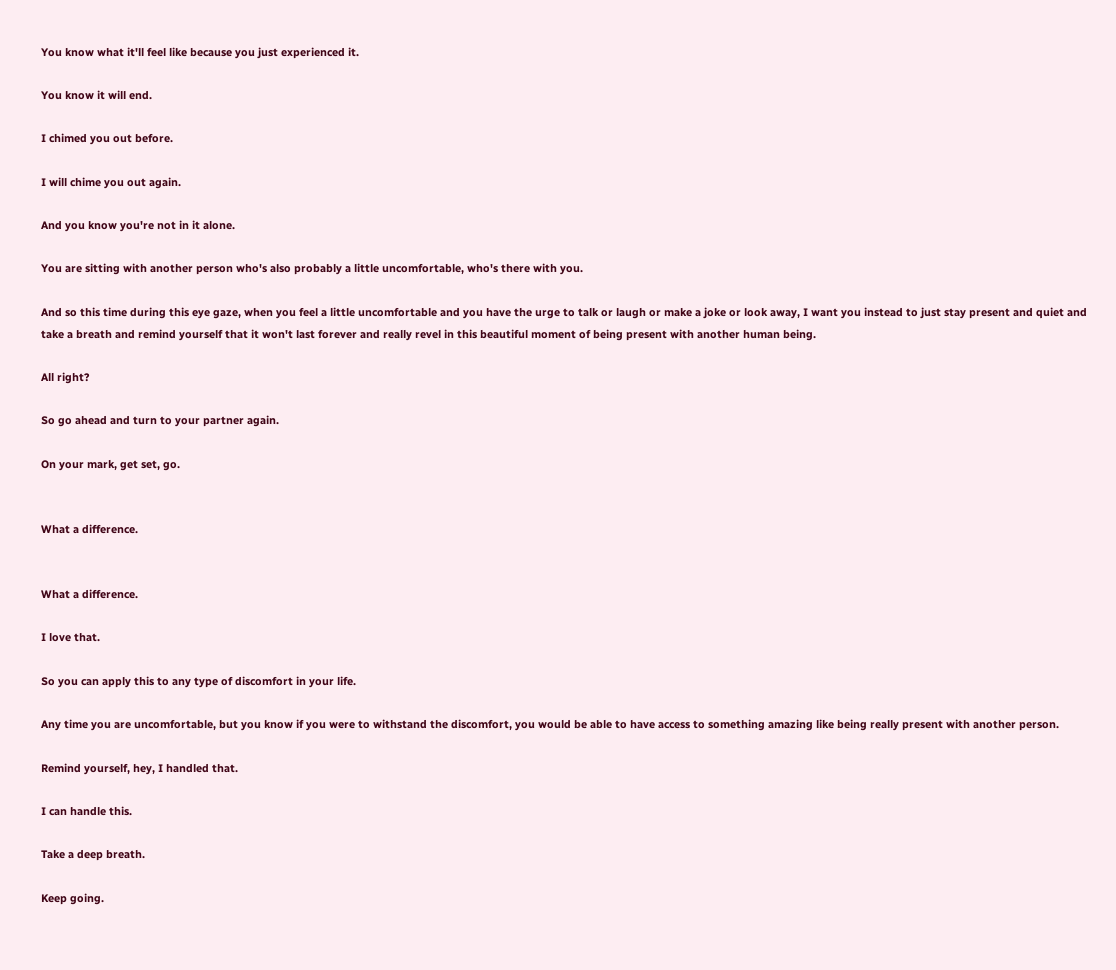You know what it'll feel like because you just experienced it.

You know it will end.

I chimed you out before.

I will chime you out again.

And you know you're not in it alone.

You are sitting with another person who's also probably a little uncomfortable, who's there with you.

And so this time during this eye gaze, when you feel a little uncomfortable and you have the urge to talk or laugh or make a joke or look away, I want you instead to just stay present and quiet and take a breath and remind yourself that it won't last forever and really revel in this beautiful moment of being present with another human being.

All right?

So go ahead and turn to your partner again.

On your mark, get set, go.


What a difference.


What a difference.

I love that.

So you can apply this to any type of discomfort in your life.

Any time you are uncomfortable, but you know if you were to withstand the discomfort, you would be able to have access to something amazing like being really present with another person.

Remind yourself, hey, I handled that.

I can handle this.

Take a deep breath.

Keep going.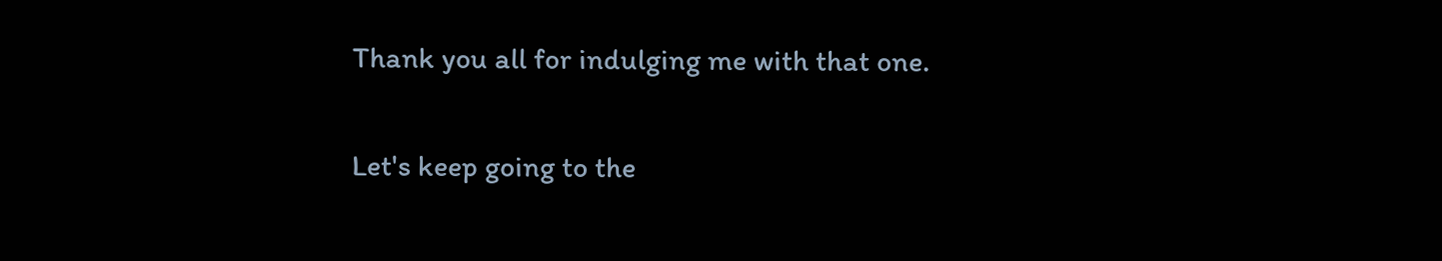Thank you all for indulging me with that one.

Let's keep going to the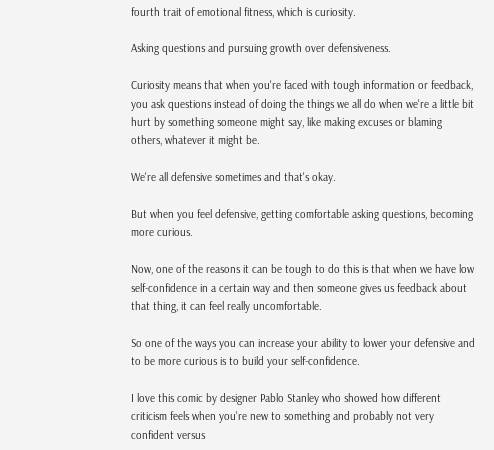fourth trait of emotional fitness, which is curiosity.

Asking questions and pursuing growth over defensiveness.

Curiosity means that when you're faced with tough information or feedback, you ask questions instead of doing the things we all do when we're a little bit hurt by something someone might say, like making excuses or blaming others, whatever it might be.

We're all defensive sometimes and that's okay.

But when you feel defensive, getting comfortable asking questions, becoming more curious.

Now, one of the reasons it can be tough to do this is that when we have low self-confidence in a certain way and then someone gives us feedback about that thing, it can feel really uncomfortable.

So one of the ways you can increase your ability to lower your defensive and to be more curious is to build your self-confidence.

I love this comic by designer Pablo Stanley who showed how different criticism feels when you're new to something and probably not very confident versus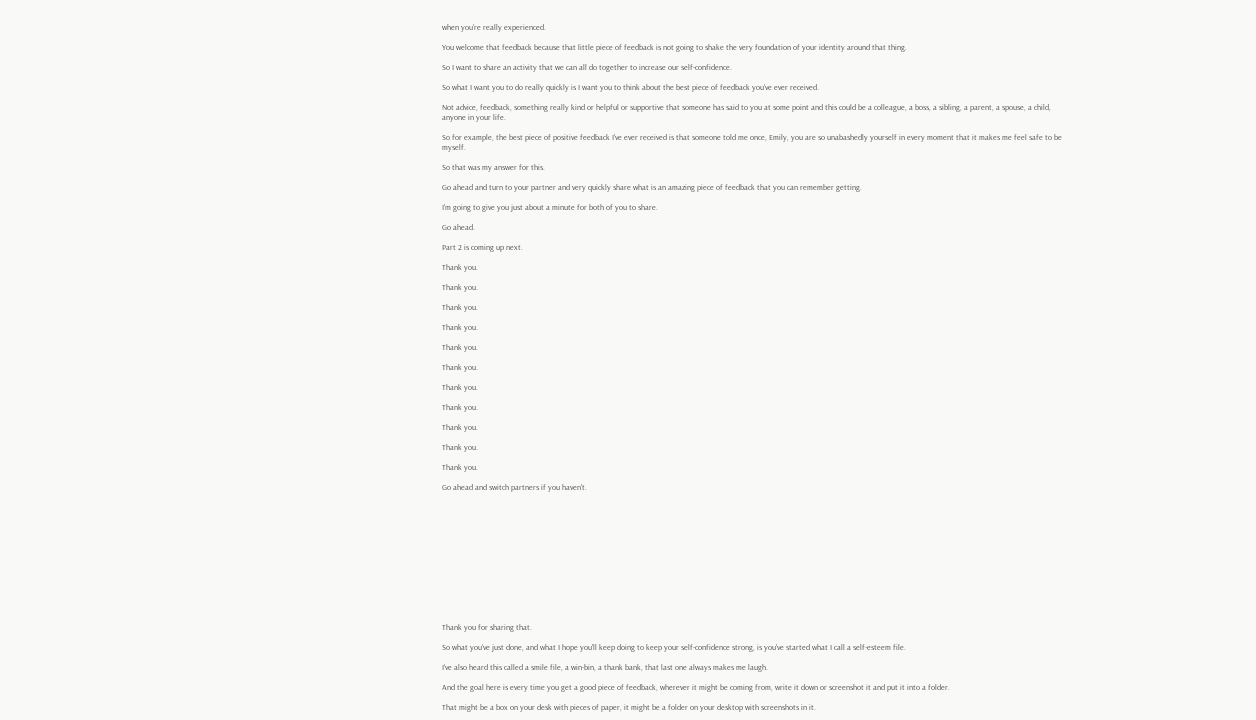when you're really experienced.

You welcome that feedback because that little piece of feedback is not going to shake the very foundation of your identity around that thing.

So I want to share an activity that we can all do together to increase our self-confidence.

So what I want you to do really quickly is I want you to think about the best piece of feedback you've ever received.

Not advice, feedback, something really kind or helpful or supportive that someone has said to you at some point and this could be a colleague, a boss, a sibling, a parent, a spouse, a child, anyone in your life.

So for example, the best piece of positive feedback I've ever received is that someone told me once, Emily, you are so unabashedly yourself in every moment that it makes me feel safe to be myself.

So that was my answer for this.

Go ahead and turn to your partner and very quickly share what is an amazing piece of feedback that you can remember getting.

I'm going to give you just about a minute for both of you to share.

Go ahead.

Part 2 is coming up next.

Thank you.

Thank you.

Thank you.

Thank you.

Thank you.

Thank you.

Thank you.

Thank you.

Thank you.

Thank you.

Thank you.

Go ahead and switch partners if you haven't.













Thank you for sharing that.

So what you've just done, and what I hope you'll keep doing to keep your self-confidence strong, is you've started what I call a self-esteem file.

I've also heard this called a smile file, a win-bin, a thank bank, that last one always makes me laugh.

And the goal here is every time you get a good piece of feedback, wherever it might be coming from, write it down or screenshot it and put it into a folder.

That might be a box on your desk with pieces of paper, it might be a folder on your desktop with screenshots in it.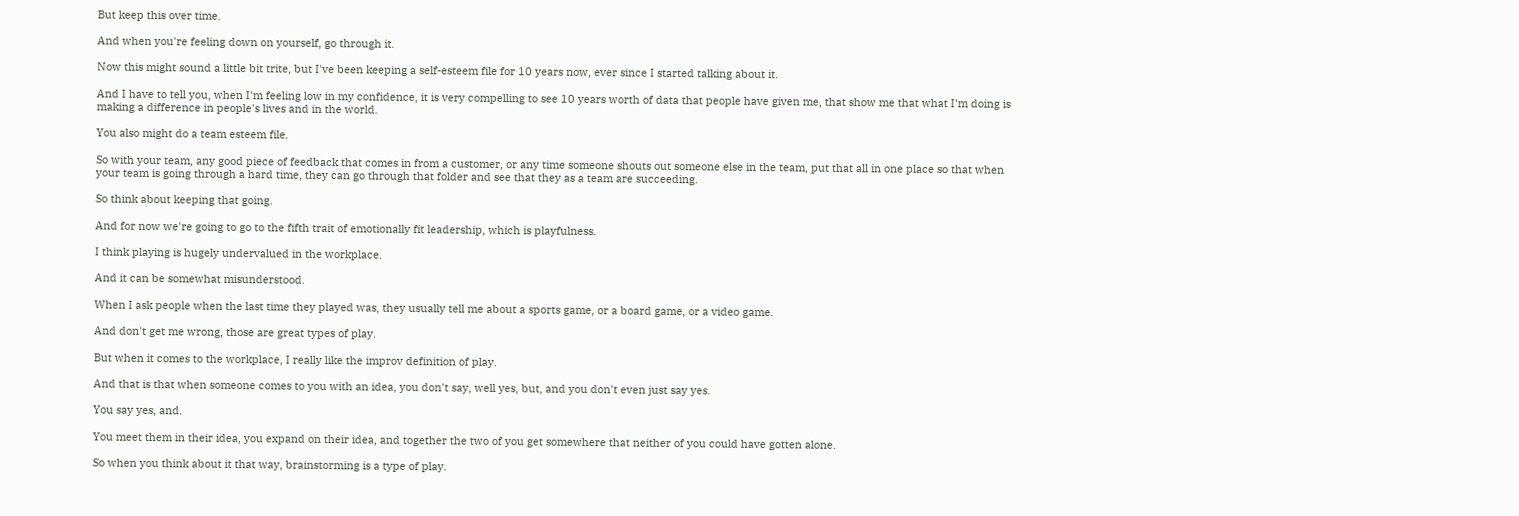But keep this over time.

And when you're feeling down on yourself, go through it.

Now this might sound a little bit trite, but I've been keeping a self-esteem file for 10 years now, ever since I started talking about it.

And I have to tell you, when I'm feeling low in my confidence, it is very compelling to see 10 years worth of data that people have given me, that show me that what I'm doing is making a difference in people's lives and in the world.

You also might do a team esteem file.

So with your team, any good piece of feedback that comes in from a customer, or any time someone shouts out someone else in the team, put that all in one place so that when your team is going through a hard time, they can go through that folder and see that they as a team are succeeding.

So think about keeping that going.

And for now we're going to go to the fifth trait of emotionally fit leadership, which is playfulness.

I think playing is hugely undervalued in the workplace.

And it can be somewhat misunderstood.

When I ask people when the last time they played was, they usually tell me about a sports game, or a board game, or a video game.

And don't get me wrong, those are great types of play.

But when it comes to the workplace, I really like the improv definition of play.

And that is that when someone comes to you with an idea, you don't say, well yes, but, and you don't even just say yes.

You say yes, and.

You meet them in their idea, you expand on their idea, and together the two of you get somewhere that neither of you could have gotten alone.

So when you think about it that way, brainstorming is a type of play.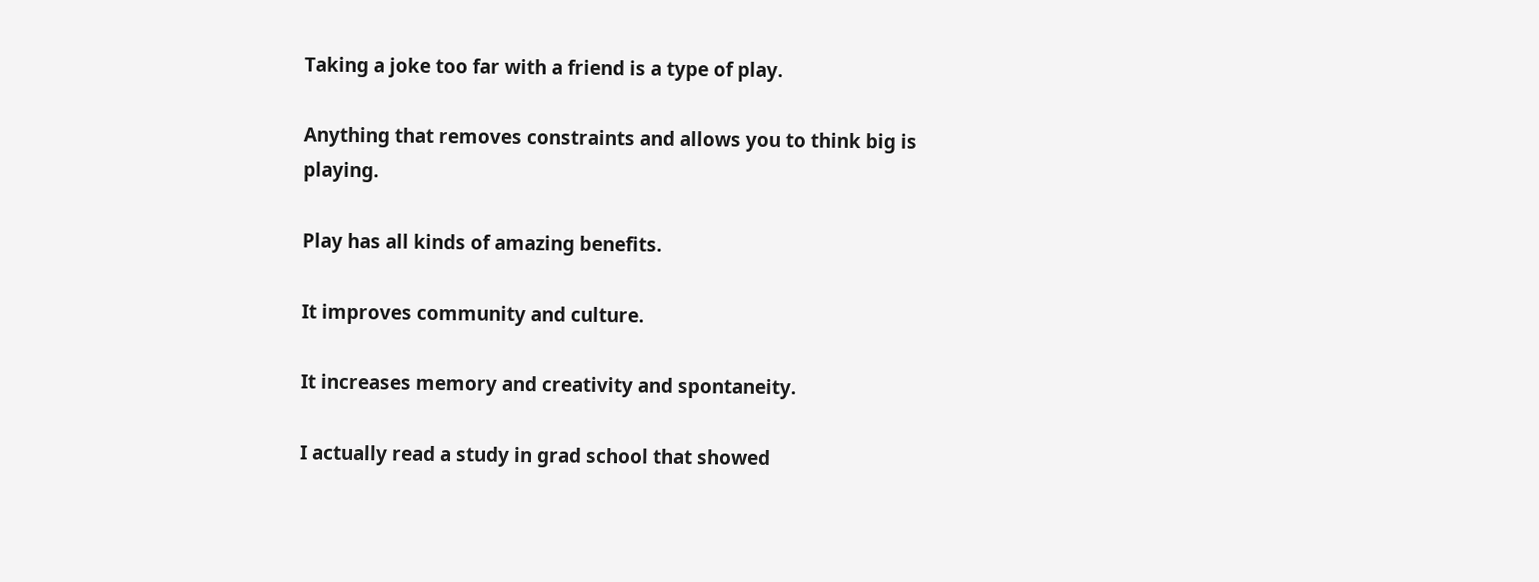Taking a joke too far with a friend is a type of play.

Anything that removes constraints and allows you to think big is playing.

Play has all kinds of amazing benefits.

It improves community and culture.

It increases memory and creativity and spontaneity.

I actually read a study in grad school that showed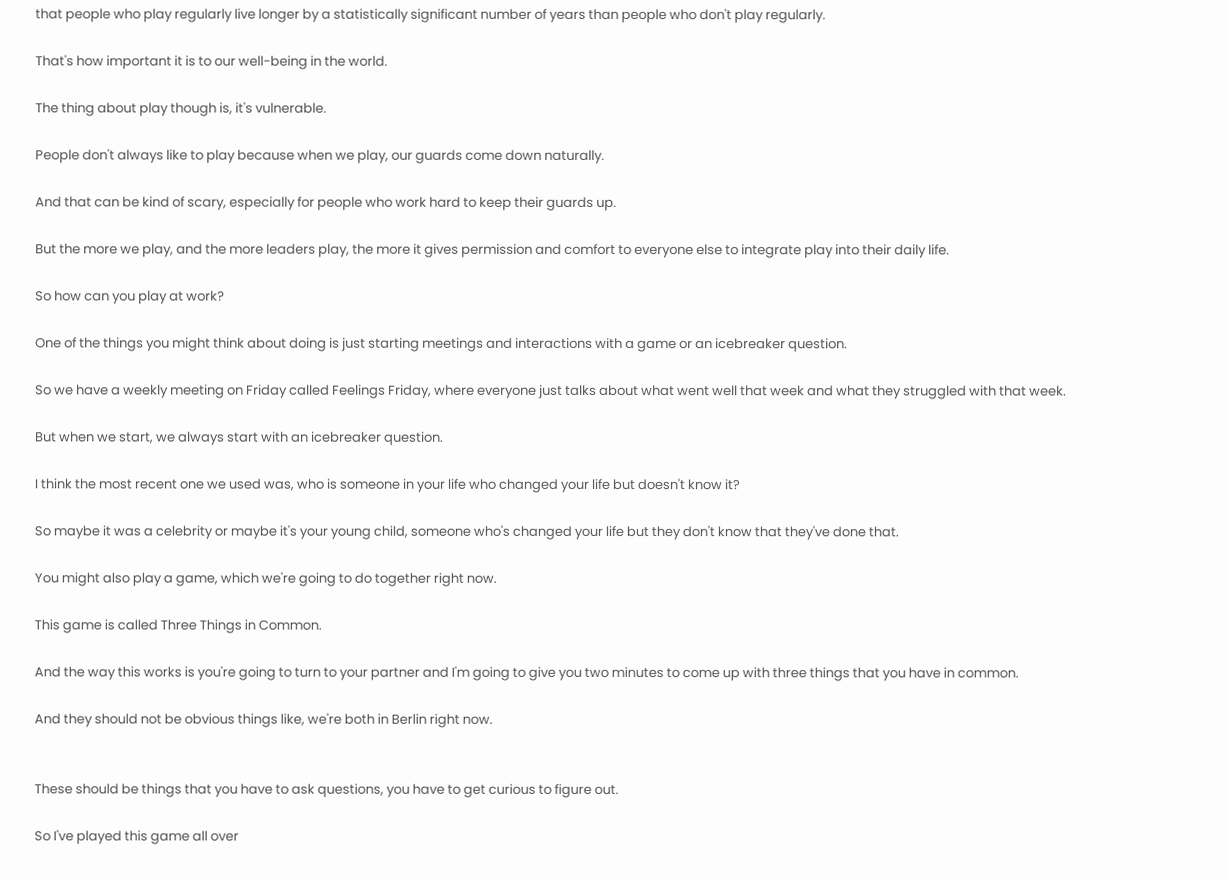that people who play regularly live longer by a statistically significant number of years than people who don't play regularly.

That's how important it is to our well-being in the world.

The thing about play though is, it's vulnerable.

People don't always like to play because when we play, our guards come down naturally.

And that can be kind of scary, especially for people who work hard to keep their guards up.

But the more we play, and the more leaders play, the more it gives permission and comfort to everyone else to integrate play into their daily life.

So how can you play at work?

One of the things you might think about doing is just starting meetings and interactions with a game or an icebreaker question.

So we have a weekly meeting on Friday called Feelings Friday, where everyone just talks about what went well that week and what they struggled with that week.

But when we start, we always start with an icebreaker question.

I think the most recent one we used was, who is someone in your life who changed your life but doesn't know it?

So maybe it was a celebrity or maybe it's your young child, someone who's changed your life but they don't know that they've done that.

You might also play a game, which we're going to do together right now.

This game is called Three Things in Common.

And the way this works is you're going to turn to your partner and I'm going to give you two minutes to come up with three things that you have in common.

And they should not be obvious things like, we're both in Berlin right now.


These should be things that you have to ask questions, you have to get curious to figure out.

So I've played this game all over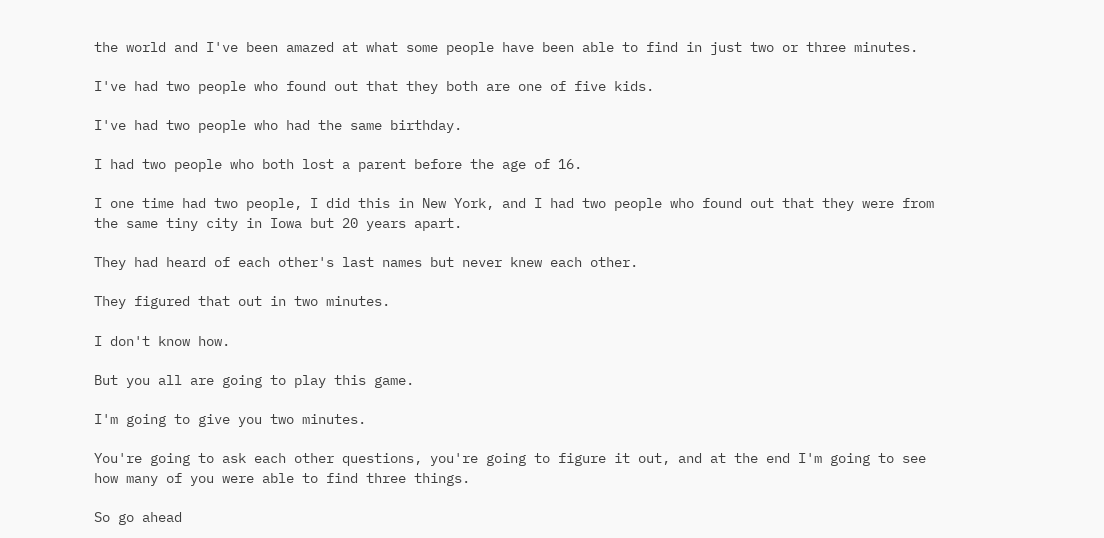the world and I've been amazed at what some people have been able to find in just two or three minutes.

I've had two people who found out that they both are one of five kids.

I've had two people who had the same birthday.

I had two people who both lost a parent before the age of 16.

I one time had two people, I did this in New York, and I had two people who found out that they were from the same tiny city in Iowa but 20 years apart.

They had heard of each other's last names but never knew each other.

They figured that out in two minutes.

I don't know how.

But you all are going to play this game.

I'm going to give you two minutes.

You're going to ask each other questions, you're going to figure it out, and at the end I'm going to see how many of you were able to find three things.

So go ahead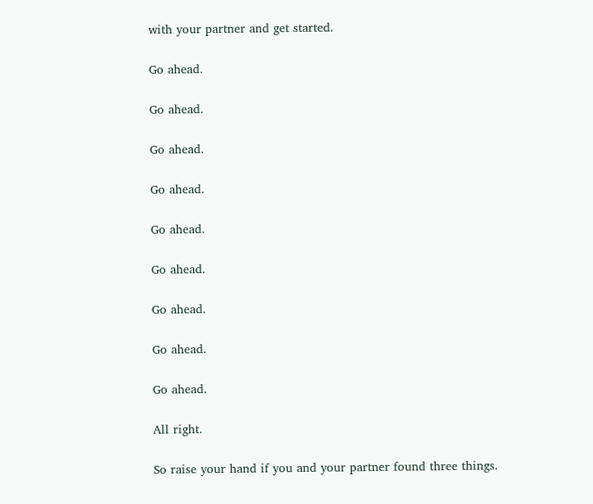with your partner and get started.

Go ahead.

Go ahead.

Go ahead.

Go ahead.

Go ahead.

Go ahead.

Go ahead.

Go ahead.

Go ahead.

All right.

So raise your hand if you and your partner found three things.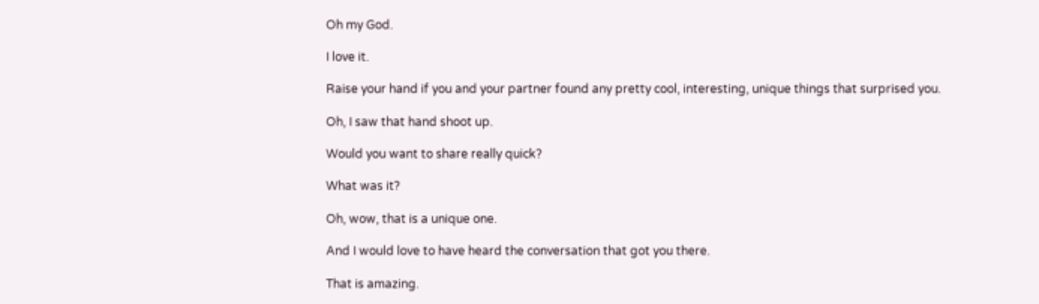Oh my God.

I love it.

Raise your hand if you and your partner found any pretty cool, interesting, unique things that surprised you.

Oh, I saw that hand shoot up.

Would you want to share really quick?

What was it?

Oh, wow, that is a unique one.

And I would love to have heard the conversation that got you there.

That is amazing.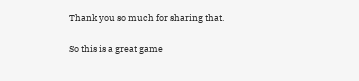Thank you so much for sharing that.

So this is a great game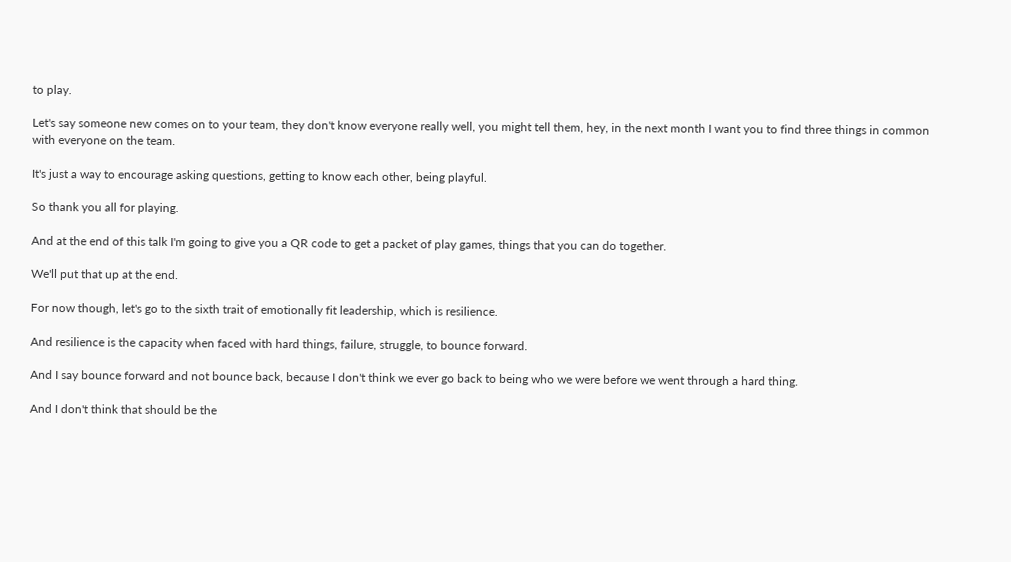to play.

Let's say someone new comes on to your team, they don't know everyone really well, you might tell them, hey, in the next month I want you to find three things in common with everyone on the team.

It's just a way to encourage asking questions, getting to know each other, being playful.

So thank you all for playing.

And at the end of this talk I'm going to give you a QR code to get a packet of play games, things that you can do together.

We'll put that up at the end.

For now though, let's go to the sixth trait of emotionally fit leadership, which is resilience.

And resilience is the capacity when faced with hard things, failure, struggle, to bounce forward.

And I say bounce forward and not bounce back, because I don't think we ever go back to being who we were before we went through a hard thing.

And I don't think that should be the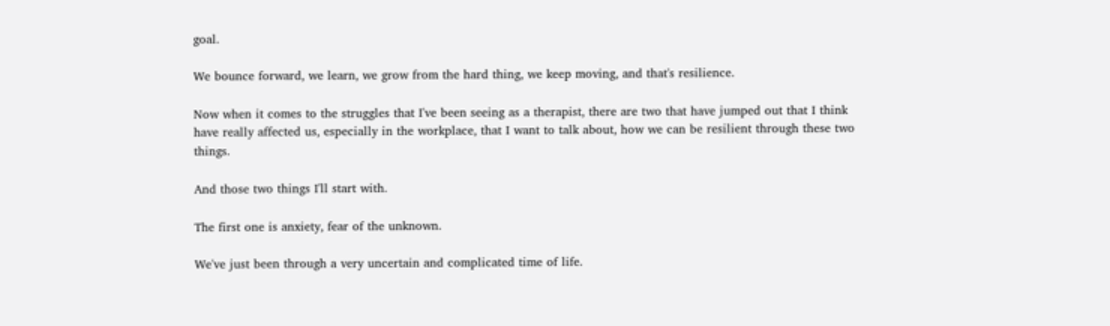goal.

We bounce forward, we learn, we grow from the hard thing, we keep moving, and that's resilience.

Now when it comes to the struggles that I've been seeing as a therapist, there are two that have jumped out that I think have really affected us, especially in the workplace, that I want to talk about, how we can be resilient through these two things.

And those two things I'll start with.

The first one is anxiety, fear of the unknown.

We've just been through a very uncertain and complicated time of life.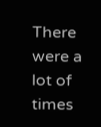There were a lot of times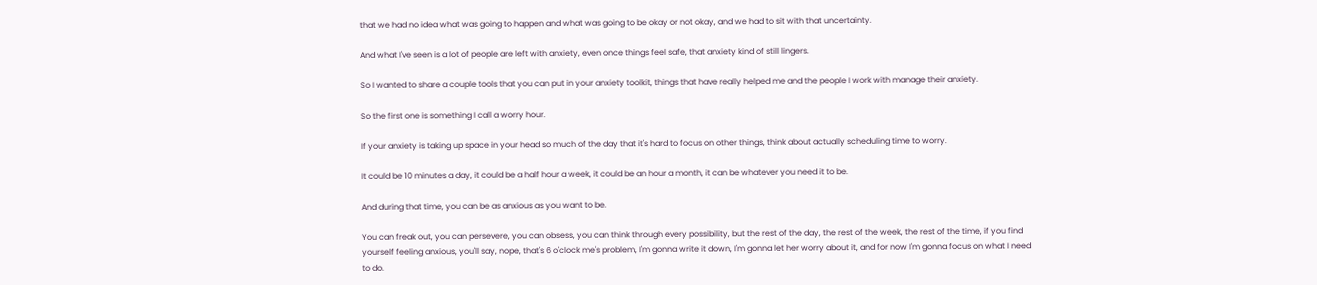that we had no idea what was going to happen and what was going to be okay or not okay, and we had to sit with that uncertainty.

And what I've seen is a lot of people are left with anxiety, even once things feel safe, that anxiety kind of still lingers.

So I wanted to share a couple tools that you can put in your anxiety toolkit, things that have really helped me and the people I work with manage their anxiety.

So the first one is something I call a worry hour.

If your anxiety is taking up space in your head so much of the day that it's hard to focus on other things, think about actually scheduling time to worry.

It could be 10 minutes a day, it could be a half hour a week, it could be an hour a month, it can be whatever you need it to be.

And during that time, you can be as anxious as you want to be.

You can freak out, you can persevere, you can obsess, you can think through every possibility, but the rest of the day, the rest of the week, the rest of the time, if you find yourself feeling anxious, you'll say, nope, that's 6 o'clock me's problem, I'm gonna write it down, I'm gonna let her worry about it, and for now I'm gonna focus on what I need to do.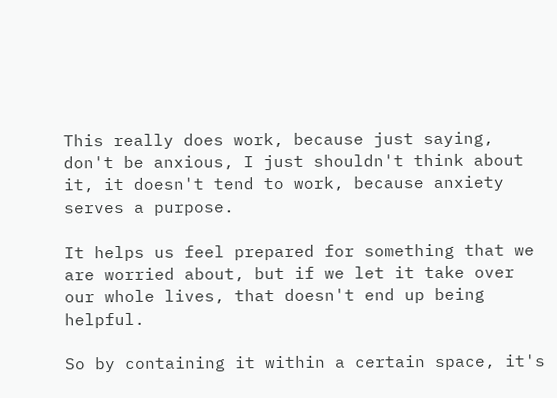This really does work, because just saying, don't be anxious, I just shouldn't think about it, it doesn't tend to work, because anxiety serves a purpose.

It helps us feel prepared for something that we are worried about, but if we let it take over our whole lives, that doesn't end up being helpful.

So by containing it within a certain space, it's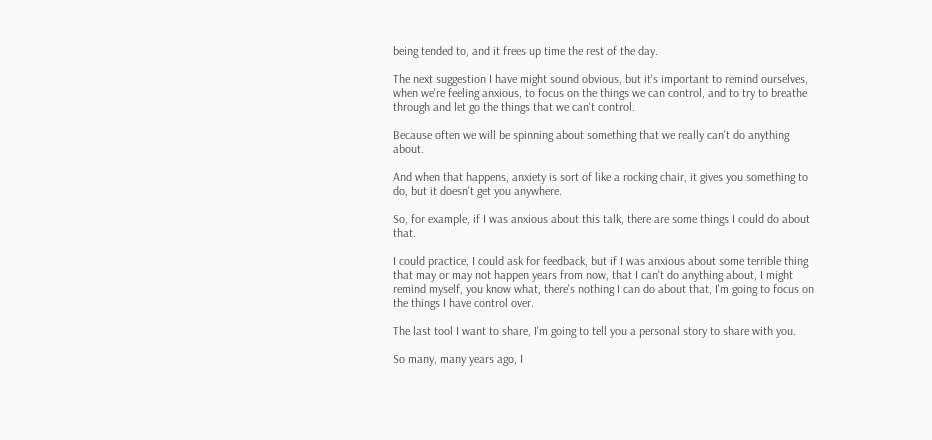being tended to, and it frees up time the rest of the day.

The next suggestion I have might sound obvious, but it's important to remind ourselves, when we're feeling anxious, to focus on the things we can control, and to try to breathe through and let go the things that we can't control.

Because often we will be spinning about something that we really can't do anything about.

And when that happens, anxiety is sort of like a rocking chair, it gives you something to do, but it doesn't get you anywhere.

So, for example, if I was anxious about this talk, there are some things I could do about that.

I could practice, I could ask for feedback, but if I was anxious about some terrible thing that may or may not happen years from now, that I can't do anything about, I might remind myself, you know what, there's nothing I can do about that, I'm going to focus on the things I have control over.

The last tool I want to share, I'm going to tell you a personal story to share with you.

So many, many years ago, I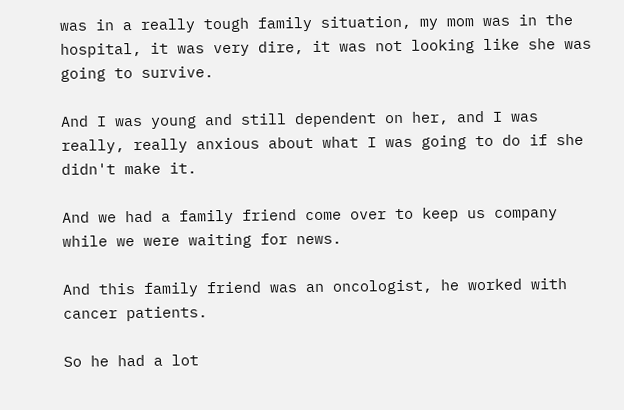was in a really tough family situation, my mom was in the hospital, it was very dire, it was not looking like she was going to survive.

And I was young and still dependent on her, and I was really, really anxious about what I was going to do if she didn't make it.

And we had a family friend come over to keep us company while we were waiting for news.

And this family friend was an oncologist, he worked with cancer patients.

So he had a lot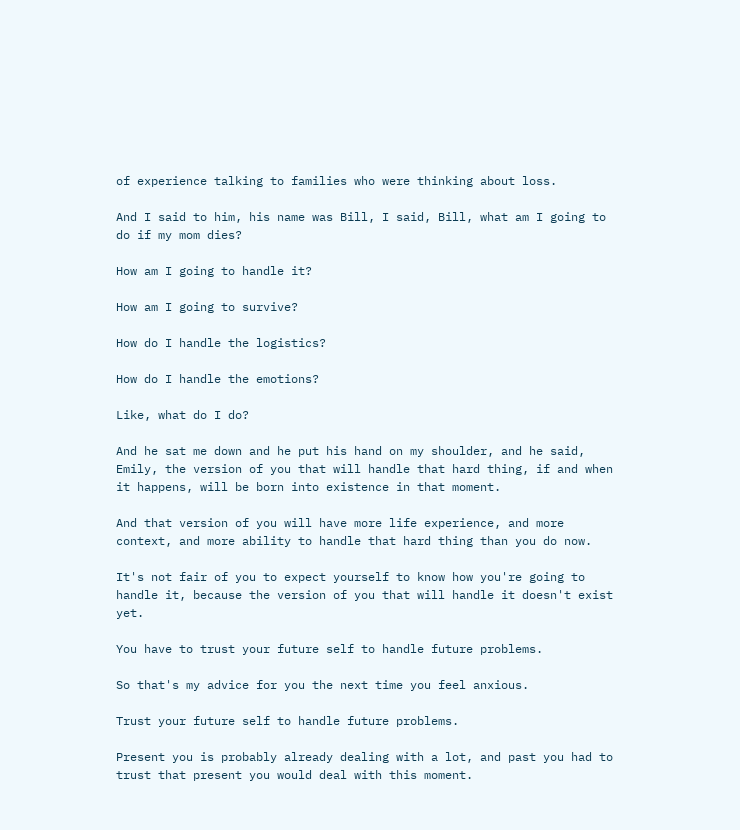of experience talking to families who were thinking about loss.

And I said to him, his name was Bill, I said, Bill, what am I going to do if my mom dies?

How am I going to handle it?

How am I going to survive?

How do I handle the logistics?

How do I handle the emotions?

Like, what do I do?

And he sat me down and he put his hand on my shoulder, and he said, Emily, the version of you that will handle that hard thing, if and when it happens, will be born into existence in that moment.

And that version of you will have more life experience, and more context, and more ability to handle that hard thing than you do now.

It's not fair of you to expect yourself to know how you're going to handle it, because the version of you that will handle it doesn't exist yet.

You have to trust your future self to handle future problems.

So that's my advice for you the next time you feel anxious.

Trust your future self to handle future problems.

Present you is probably already dealing with a lot, and past you had to trust that present you would deal with this moment.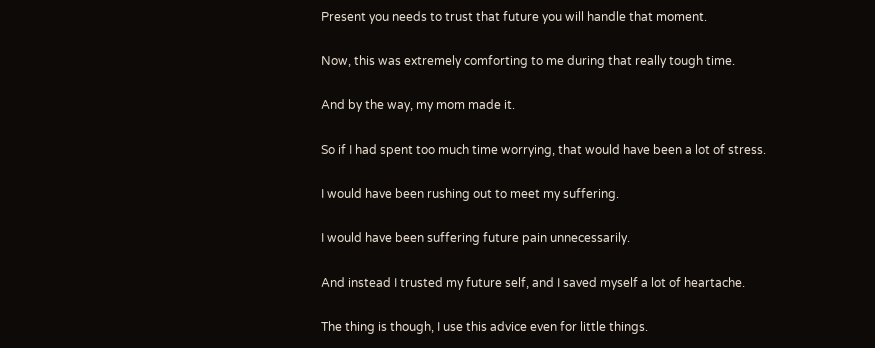Present you needs to trust that future you will handle that moment.

Now, this was extremely comforting to me during that really tough time.

And by the way, my mom made it.

So if I had spent too much time worrying, that would have been a lot of stress.

I would have been rushing out to meet my suffering.

I would have been suffering future pain unnecessarily.

And instead I trusted my future self, and I saved myself a lot of heartache.

The thing is though, I use this advice even for little things.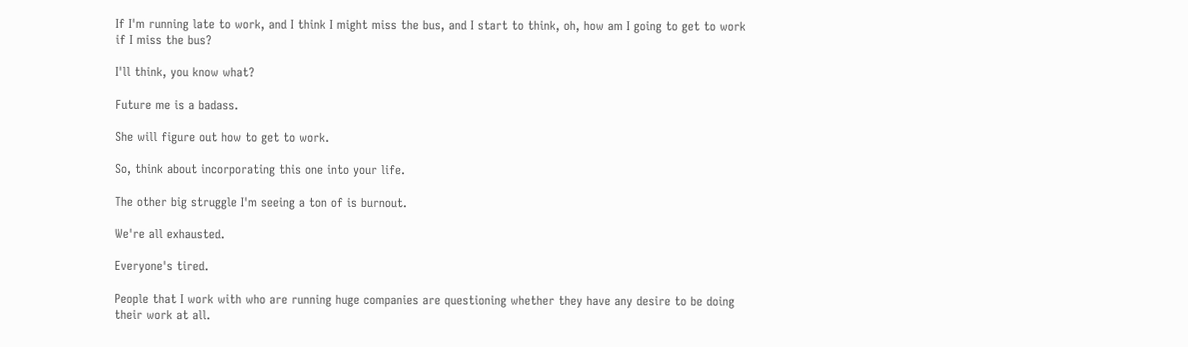If I'm running late to work, and I think I might miss the bus, and I start to think, oh, how am I going to get to work if I miss the bus?

I'll think, you know what?

Future me is a badass.

She will figure out how to get to work.

So, think about incorporating this one into your life.

The other big struggle I'm seeing a ton of is burnout.

We're all exhausted.

Everyone's tired.

People that I work with who are running huge companies are questioning whether they have any desire to be doing their work at all.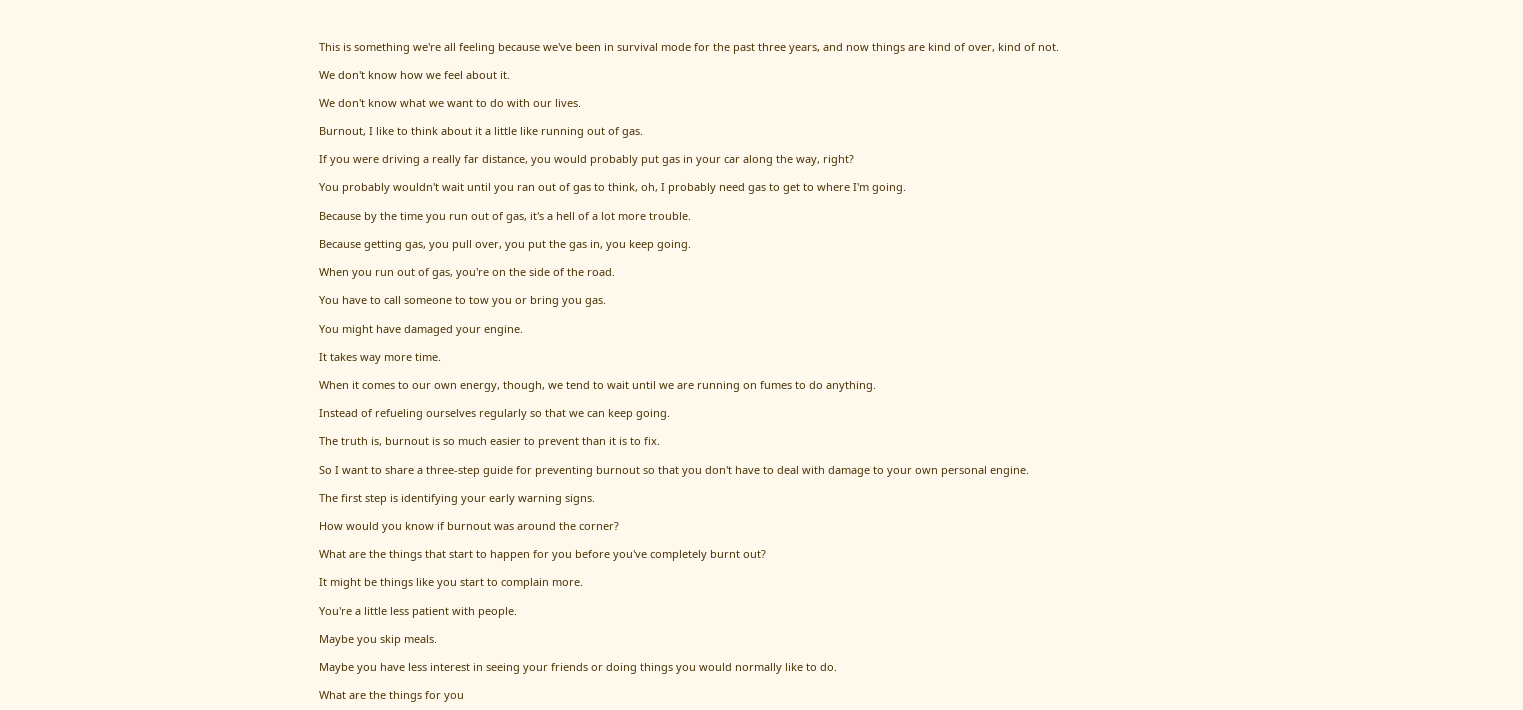This is something we're all feeling because we've been in survival mode for the past three years, and now things are kind of over, kind of not.

We don't know how we feel about it.

We don't know what we want to do with our lives.

Burnout, I like to think about it a little like running out of gas.

If you were driving a really far distance, you would probably put gas in your car along the way, right?

You probably wouldn't wait until you ran out of gas to think, oh, I probably need gas to get to where I'm going.

Because by the time you run out of gas, it's a hell of a lot more trouble.

Because getting gas, you pull over, you put the gas in, you keep going.

When you run out of gas, you're on the side of the road.

You have to call someone to tow you or bring you gas.

You might have damaged your engine.

It takes way more time.

When it comes to our own energy, though, we tend to wait until we are running on fumes to do anything.

Instead of refueling ourselves regularly so that we can keep going.

The truth is, burnout is so much easier to prevent than it is to fix.

So I want to share a three-step guide for preventing burnout so that you don't have to deal with damage to your own personal engine.

The first step is identifying your early warning signs.

How would you know if burnout was around the corner?

What are the things that start to happen for you before you've completely burnt out?

It might be things like you start to complain more.

You're a little less patient with people.

Maybe you skip meals.

Maybe you have less interest in seeing your friends or doing things you would normally like to do.

What are the things for you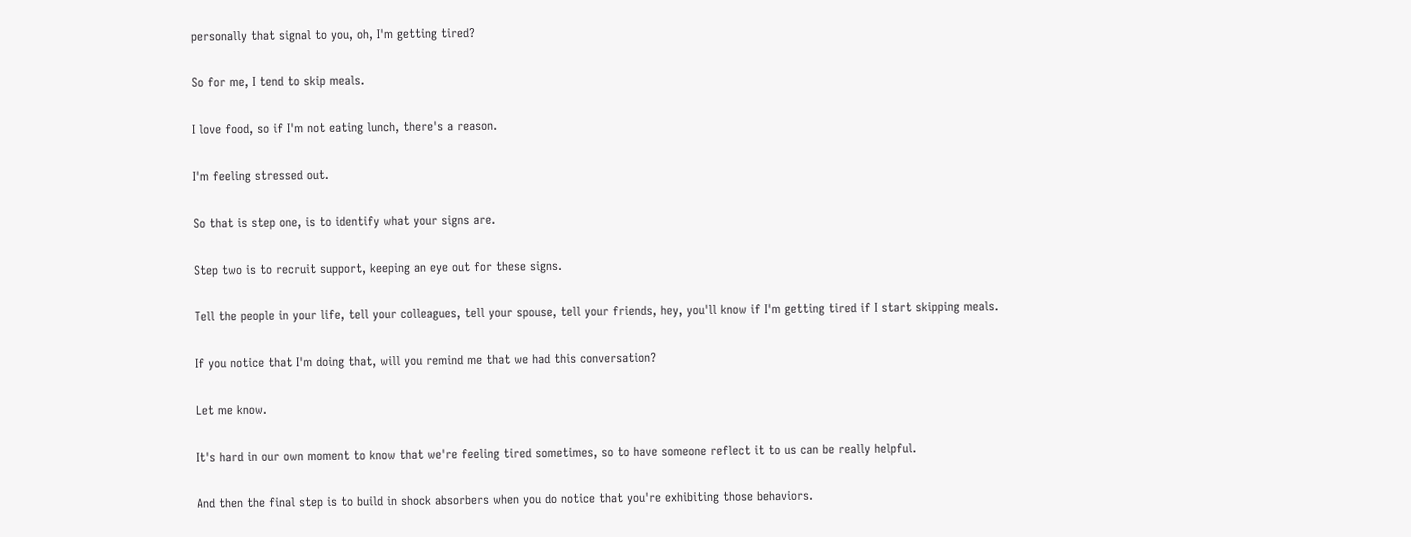personally that signal to you, oh, I'm getting tired?

So for me, I tend to skip meals.

I love food, so if I'm not eating lunch, there's a reason.

I'm feeling stressed out.

So that is step one, is to identify what your signs are.

Step two is to recruit support, keeping an eye out for these signs.

Tell the people in your life, tell your colleagues, tell your spouse, tell your friends, hey, you'll know if I'm getting tired if I start skipping meals.

If you notice that I'm doing that, will you remind me that we had this conversation?

Let me know.

It's hard in our own moment to know that we're feeling tired sometimes, so to have someone reflect it to us can be really helpful.

And then the final step is to build in shock absorbers when you do notice that you're exhibiting those behaviors.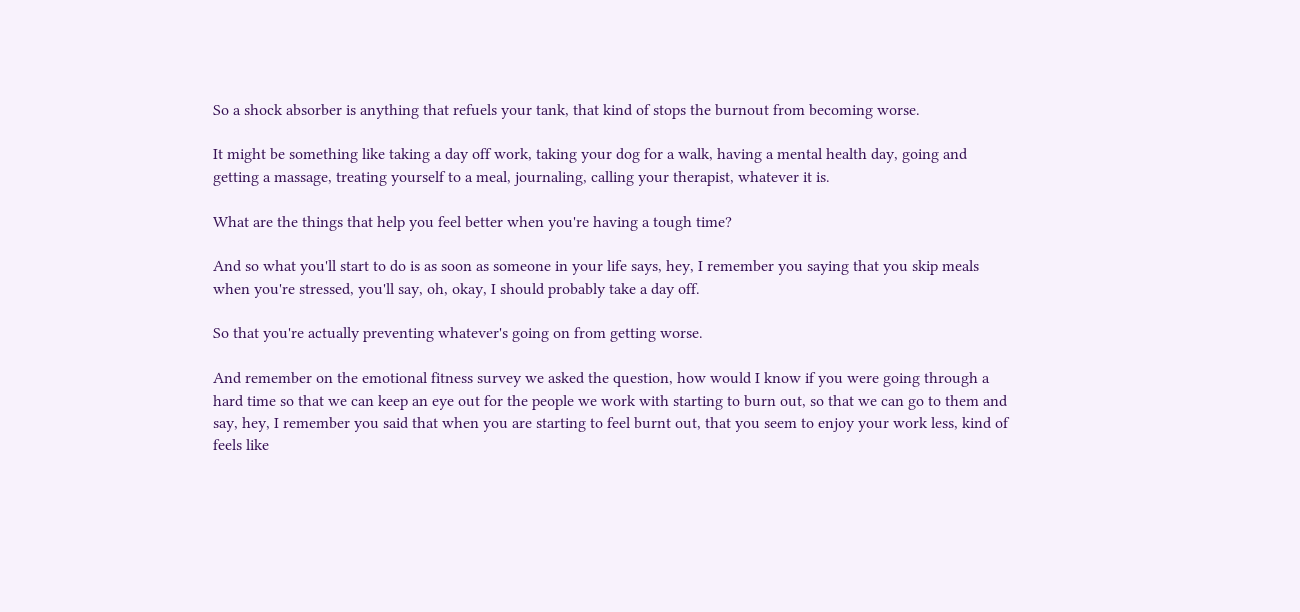So a shock absorber is anything that refuels your tank, that kind of stops the burnout from becoming worse.

It might be something like taking a day off work, taking your dog for a walk, having a mental health day, going and getting a massage, treating yourself to a meal, journaling, calling your therapist, whatever it is.

What are the things that help you feel better when you're having a tough time?

And so what you'll start to do is as soon as someone in your life says, hey, I remember you saying that you skip meals when you're stressed, you'll say, oh, okay, I should probably take a day off.

So that you're actually preventing whatever's going on from getting worse.

And remember on the emotional fitness survey we asked the question, how would I know if you were going through a hard time so that we can keep an eye out for the people we work with starting to burn out, so that we can go to them and say, hey, I remember you said that when you are starting to feel burnt out, that you seem to enjoy your work less, kind of feels like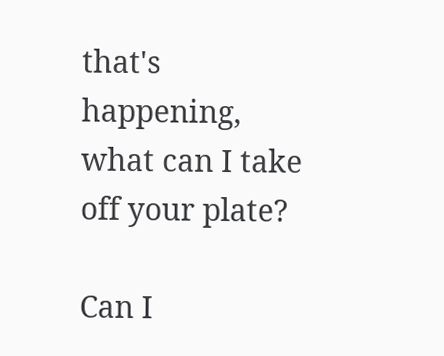that's happening, what can I take off your plate?

Can I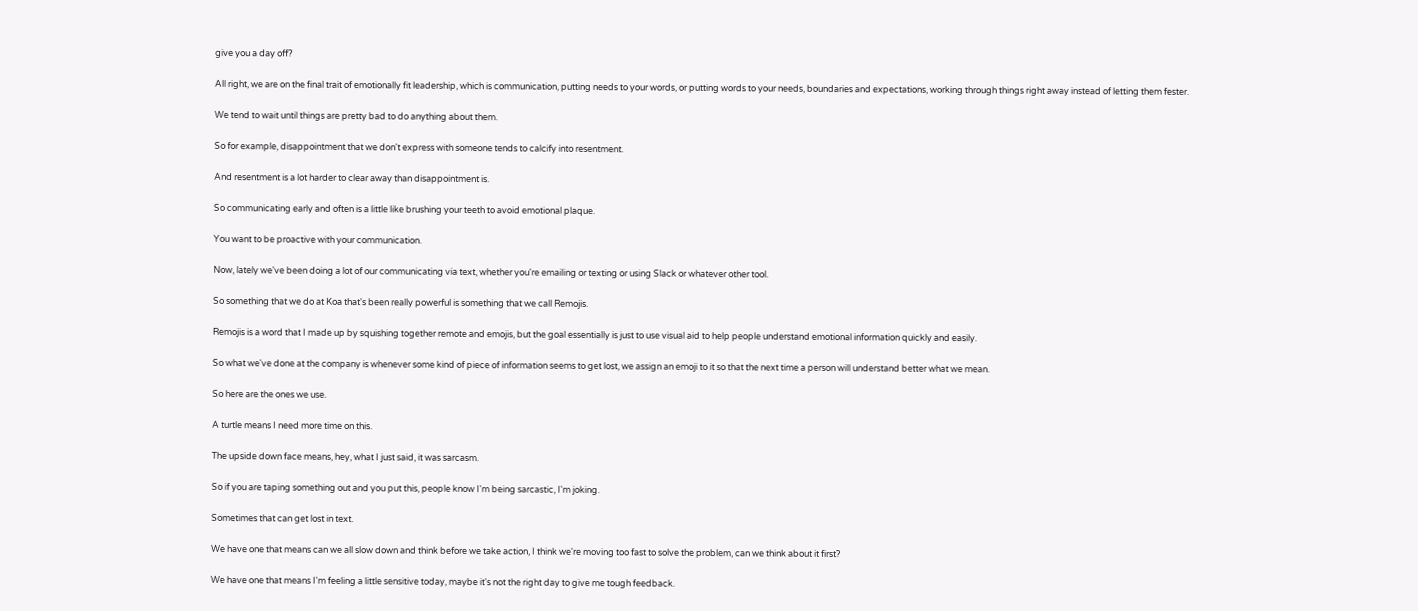give you a day off?

All right, we are on the final trait of emotionally fit leadership, which is communication, putting needs to your words, or putting words to your needs, boundaries and expectations, working through things right away instead of letting them fester.

We tend to wait until things are pretty bad to do anything about them.

So for example, disappointment that we don't express with someone tends to calcify into resentment.

And resentment is a lot harder to clear away than disappointment is.

So communicating early and often is a little like brushing your teeth to avoid emotional plaque.

You want to be proactive with your communication.

Now, lately we've been doing a lot of our communicating via text, whether you're emailing or texting or using Slack or whatever other tool.

So something that we do at Koa that's been really powerful is something that we call Remojis.

Remojis is a word that I made up by squishing together remote and emojis, but the goal essentially is just to use visual aid to help people understand emotional information quickly and easily.

So what we've done at the company is whenever some kind of piece of information seems to get lost, we assign an emoji to it so that the next time a person will understand better what we mean.

So here are the ones we use.

A turtle means I need more time on this.

The upside down face means, hey, what I just said, it was sarcasm.

So if you are taping something out and you put this, people know I'm being sarcastic, I'm joking.

Sometimes that can get lost in text.

We have one that means can we all slow down and think before we take action, I think we're moving too fast to solve the problem, can we think about it first?

We have one that means I'm feeling a little sensitive today, maybe it's not the right day to give me tough feedback.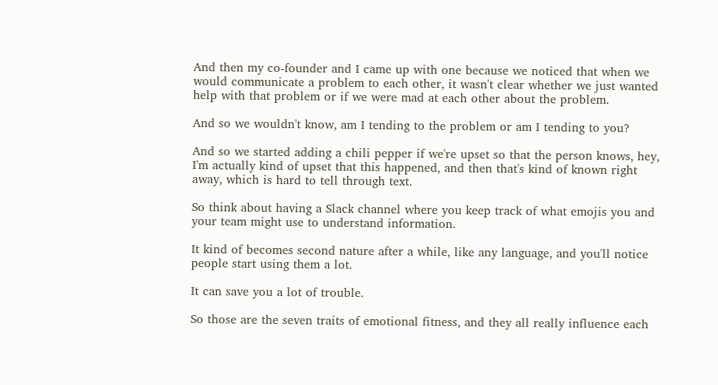And then my co-founder and I came up with one because we noticed that when we would communicate a problem to each other, it wasn't clear whether we just wanted help with that problem or if we were mad at each other about the problem.

And so we wouldn't know, am I tending to the problem or am I tending to you?

And so we started adding a chili pepper if we're upset so that the person knows, hey, I'm actually kind of upset that this happened, and then that's kind of known right away, which is hard to tell through text.

So think about having a Slack channel where you keep track of what emojis you and your team might use to understand information.

It kind of becomes second nature after a while, like any language, and you'll notice people start using them a lot.

It can save you a lot of trouble.

So those are the seven traits of emotional fitness, and they all really influence each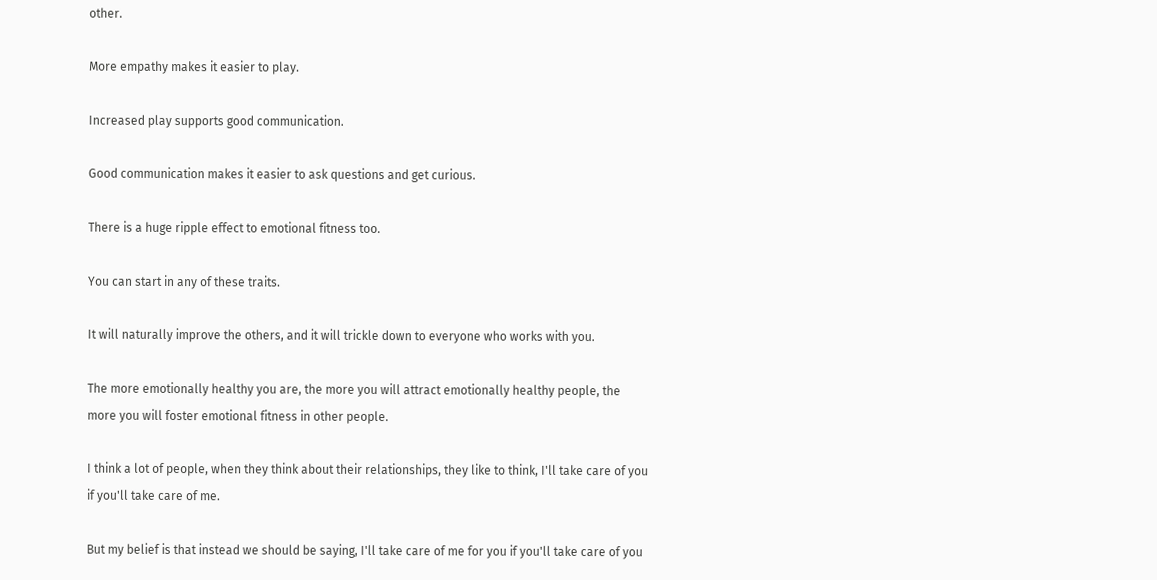other.

More empathy makes it easier to play.

Increased play supports good communication.

Good communication makes it easier to ask questions and get curious.

There is a huge ripple effect to emotional fitness too.

You can start in any of these traits.

It will naturally improve the others, and it will trickle down to everyone who works with you.

The more emotionally healthy you are, the more you will attract emotionally healthy people, the more you will foster emotional fitness in other people.

I think a lot of people, when they think about their relationships, they like to think, I'll take care of you if you'll take care of me.

But my belief is that instead we should be saying, I'll take care of me for you if you'll take care of you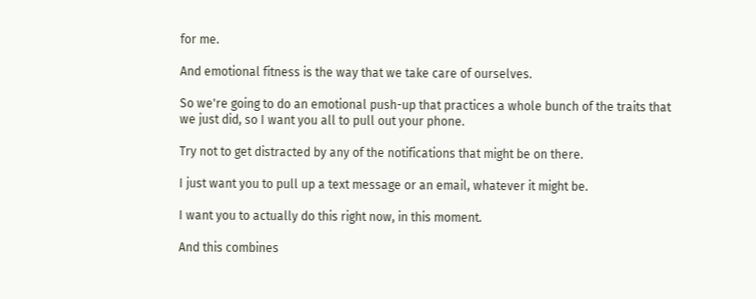for me.

And emotional fitness is the way that we take care of ourselves.

So we're going to do an emotional push-up that practices a whole bunch of the traits that we just did, so I want you all to pull out your phone.

Try not to get distracted by any of the notifications that might be on there.

I just want you to pull up a text message or an email, whatever it might be.

I want you to actually do this right now, in this moment.

And this combines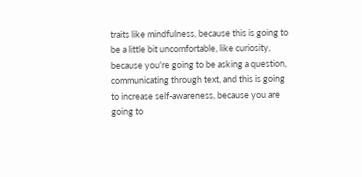traits like mindfulness, because this is going to be a little bit uncomfortable, like curiosity, because you're going to be asking a question, communicating through text, and this is going to increase self-awareness, because you are going to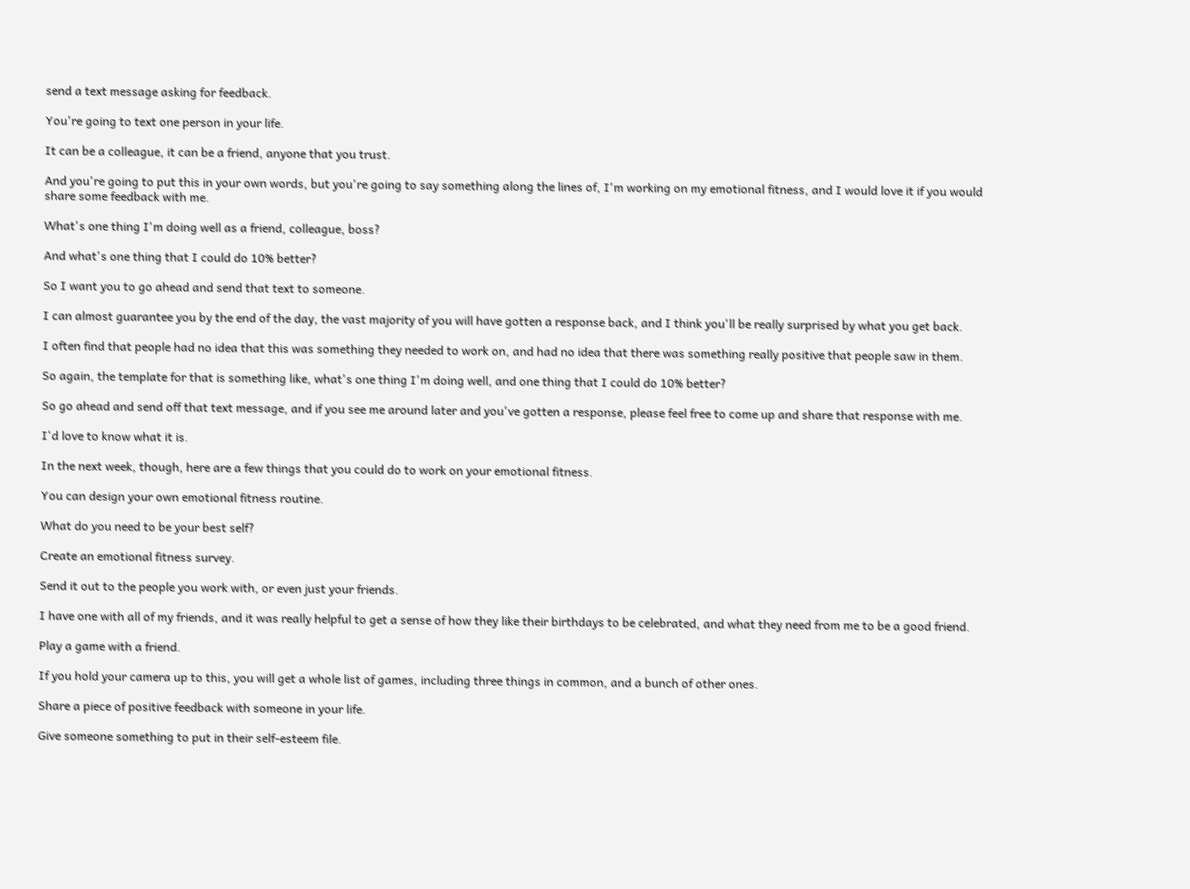send a text message asking for feedback.

You're going to text one person in your life.

It can be a colleague, it can be a friend, anyone that you trust.

And you're going to put this in your own words, but you're going to say something along the lines of, I'm working on my emotional fitness, and I would love it if you would share some feedback with me.

What's one thing I'm doing well as a friend, colleague, boss?

And what's one thing that I could do 10% better?

So I want you to go ahead and send that text to someone.

I can almost guarantee you by the end of the day, the vast majority of you will have gotten a response back, and I think you'll be really surprised by what you get back.

I often find that people had no idea that this was something they needed to work on, and had no idea that there was something really positive that people saw in them.

So again, the template for that is something like, what's one thing I'm doing well, and one thing that I could do 10% better?

So go ahead and send off that text message, and if you see me around later and you've gotten a response, please feel free to come up and share that response with me.

I'd love to know what it is.

In the next week, though, here are a few things that you could do to work on your emotional fitness.

You can design your own emotional fitness routine.

What do you need to be your best self?

Create an emotional fitness survey.

Send it out to the people you work with, or even just your friends.

I have one with all of my friends, and it was really helpful to get a sense of how they like their birthdays to be celebrated, and what they need from me to be a good friend.

Play a game with a friend.

If you hold your camera up to this, you will get a whole list of games, including three things in common, and a bunch of other ones.

Share a piece of positive feedback with someone in your life.

Give someone something to put in their self-esteem file.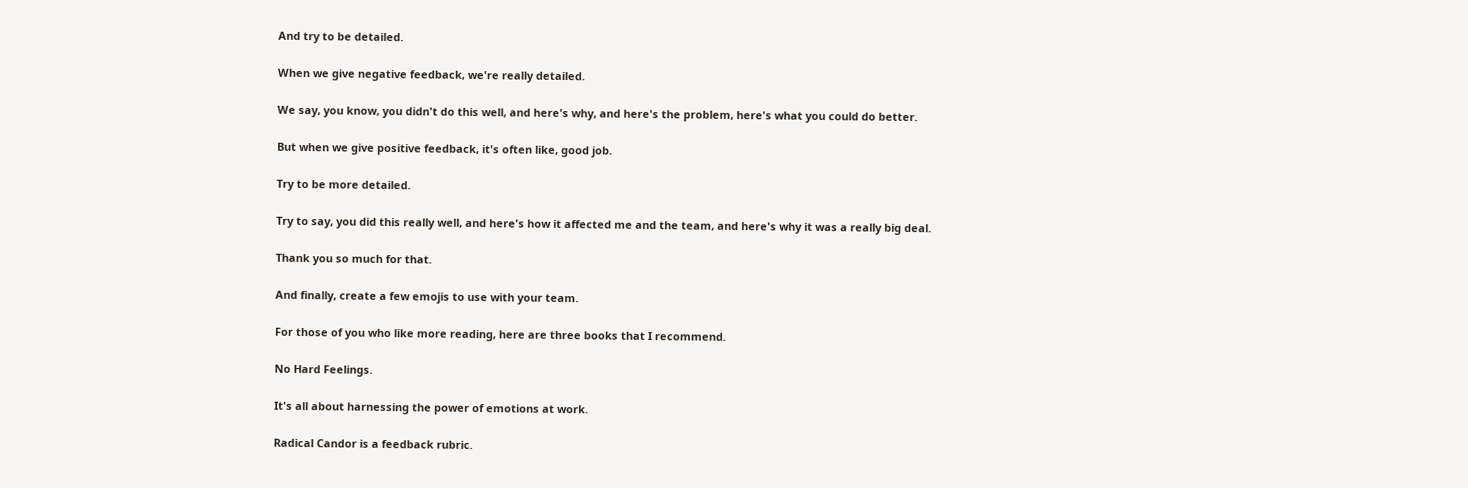And try to be detailed.

When we give negative feedback, we're really detailed.

We say, you know, you didn't do this well, and here's why, and here's the problem, here's what you could do better.

But when we give positive feedback, it's often like, good job.

Try to be more detailed.

Try to say, you did this really well, and here's how it affected me and the team, and here's why it was a really big deal.

Thank you so much for that.

And finally, create a few emojis to use with your team.

For those of you who like more reading, here are three books that I recommend.

No Hard Feelings.

It's all about harnessing the power of emotions at work.

Radical Candor is a feedback rubric.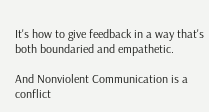It's how to give feedback in a way that's both boundaried and empathetic.

And Nonviolent Communication is a conflict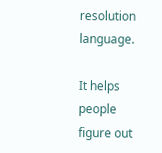resolution language.

It helps people figure out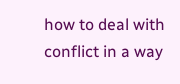how to deal with conflict in a way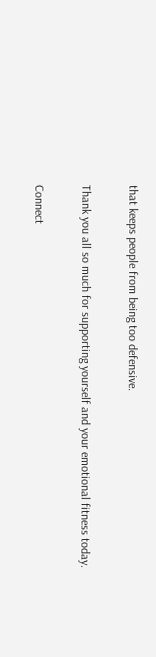that keeps people from being too defensive.

Thank you all so much for supporting yourself and your emotional fitness today.

Connect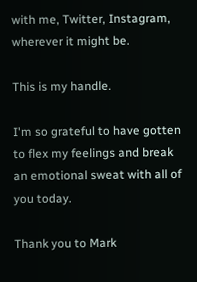with me, Twitter, Instagram, wherever it might be.

This is my handle.

I'm so grateful to have gotten to flex my feelings and break an emotional sweat with all of you today.

Thank you to Mark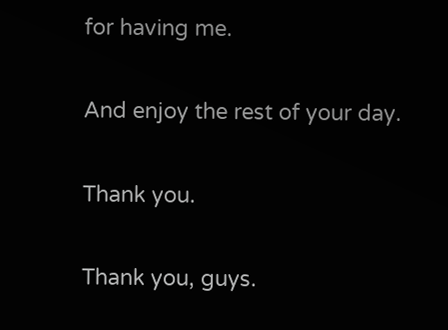for having me.

And enjoy the rest of your day.

Thank you.

Thank you, guys.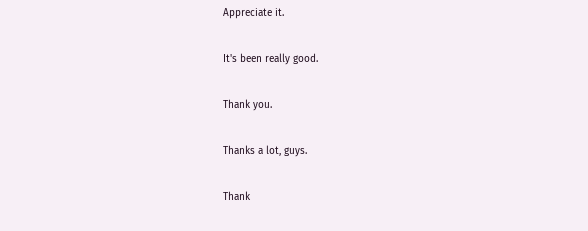Appreciate it.

It's been really good.

Thank you.

Thanks a lot, guys.

Thank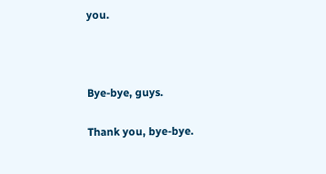you.



Bye-bye, guys.

Thank you, bye-bye.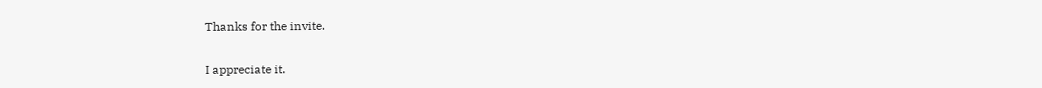Thanks for the invite.

I appreciate it.